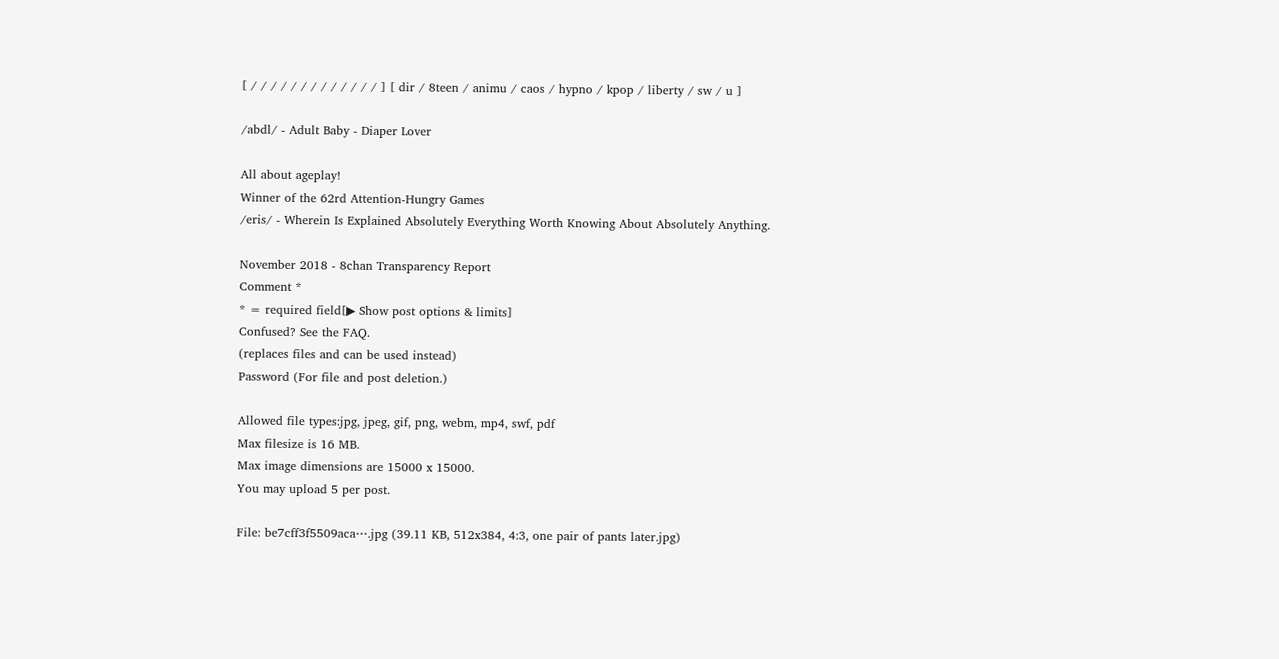[ / / / / / / / / / / / / / ] [ dir / 8teen / animu / caos / hypno / kpop / liberty / sw / u ]

/abdl/ - Adult Baby - Diaper Lover

All about ageplay!
Winner of the 62rd Attention-Hungry Games
/eris/ - Wherein Is Explained Absolutely Everything Worth Knowing About Absolutely Anything.

November 2018 - 8chan Transparency Report
Comment *
* = required field[▶ Show post options & limits]
Confused? See the FAQ.
(replaces files and can be used instead)
Password (For file and post deletion.)

Allowed file types:jpg, jpeg, gif, png, webm, mp4, swf, pdf
Max filesize is 16 MB.
Max image dimensions are 15000 x 15000.
You may upload 5 per post.

File: be7cff3f5509aca⋯.jpg (39.11 KB, 512x384, 4:3, one pair of pants later.jpg)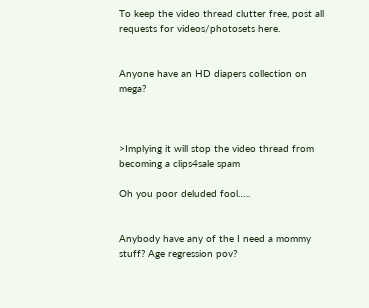To keep the video thread clutter free, post all requests for videos/photosets here.


Anyone have an HD diapers collection on mega?



>Implying it will stop the video thread from becoming a clips4sale spam

Oh you poor deluded fool…..


Anybody have any of the I need a mommy stuff? Age regression pov?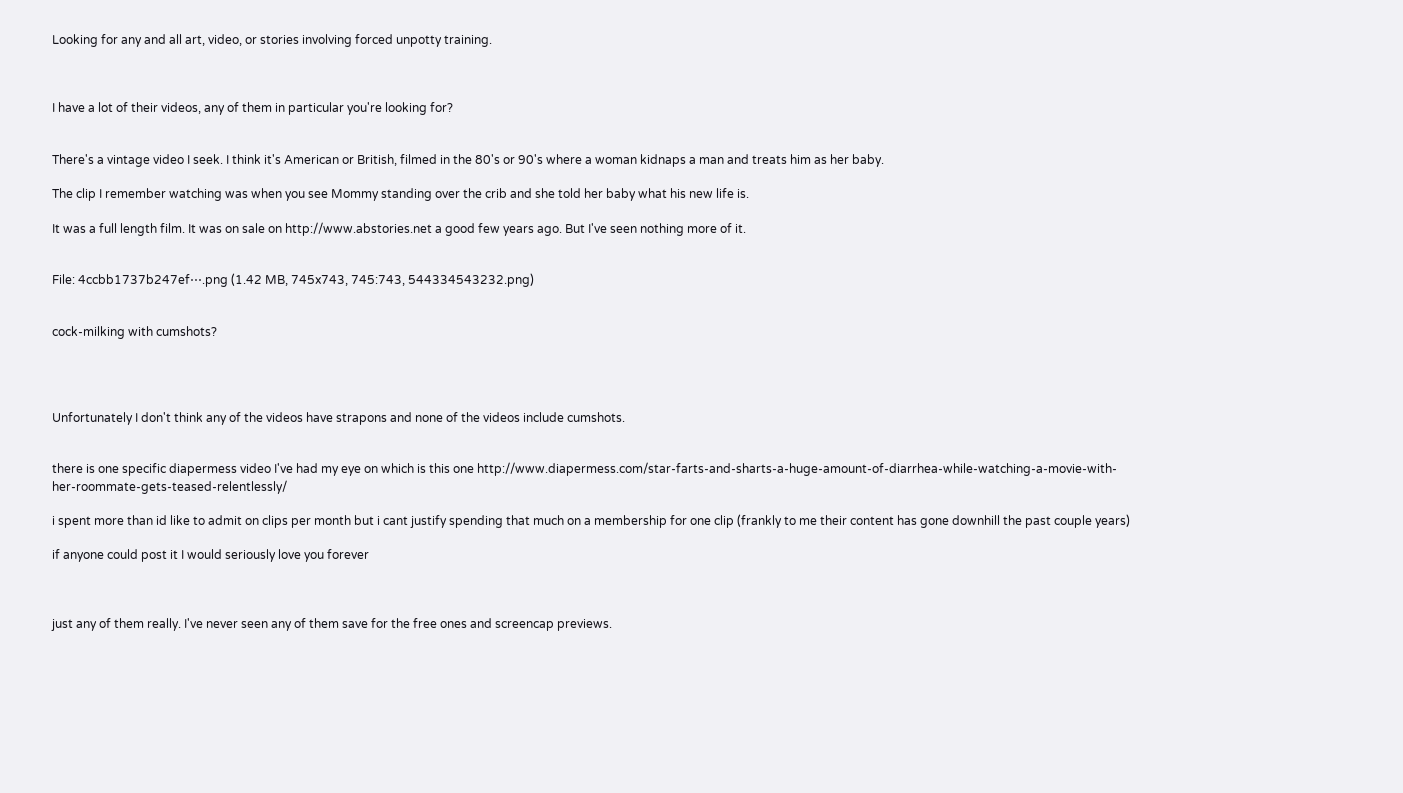Looking for any and all art, video, or stories involving forced unpotty training.



I have a lot of their videos, any of them in particular you're looking for?


There's a vintage video I seek. I think it's American or British, filmed in the 80's or 90's where a woman kidnaps a man and treats him as her baby.

The clip I remember watching was when you see Mommy standing over the crib and she told her baby what his new life is.

It was a full length film. It was on sale on http://www.abstories.net a good few years ago. But I've seen nothing more of it.


File: 4ccbb1737b247ef⋯.png (1.42 MB, 745x743, 745:743, 544334543232.png)


cock-milking with cumshots?




Unfortunately I don't think any of the videos have strapons and none of the videos include cumshots.


there is one specific diapermess video I've had my eye on which is this one http://www.diapermess.com/star-farts-and-sharts-a-huge-amount-of-diarrhea-while-watching-a-movie-with-her-roommate-gets-teased-relentlessly/

i spent more than id like to admit on clips per month but i cant justify spending that much on a membership for one clip (frankly to me their content has gone downhill the past couple years)

if anyone could post it I would seriously love you forever



just any of them really. I've never seen any of them save for the free ones and screencap previews.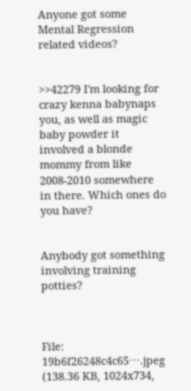Anyone got some Mental Regression related videos?


>>42279 I'm looking for crazy kenna babynaps you, as well as magic baby powder it involved a blonde mommy from like 2008-2010 somewhere in there. Which ones do you have?


Anybody got something involving training potties?



File: 19b6f26248c4c65⋯.jpeg (138.36 KB, 1024x734,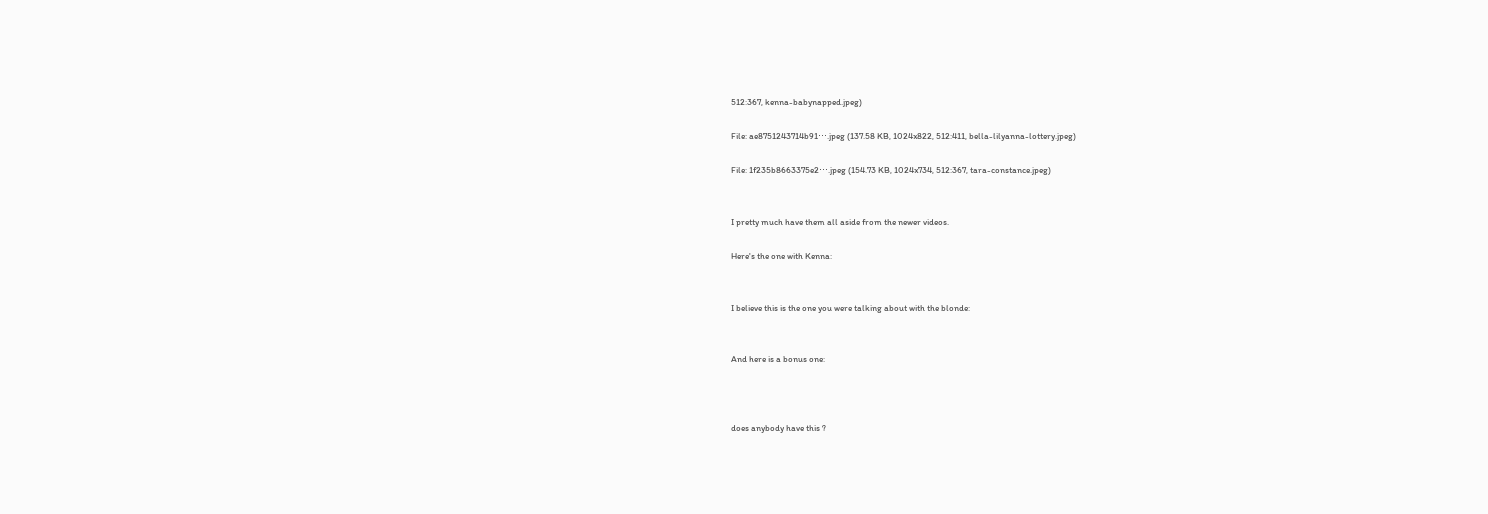512:367, kenna-babynapped.jpeg)

File: ae8751243714b91⋯.jpeg (137.58 KB, 1024x822, 512:411, bella-lilyanna-lottery.jpeg)

File: 1f235b8663375e2⋯.jpeg (154.73 KB, 1024x734, 512:367, tara-constance.jpeg)


I pretty much have them all aside from the newer videos.

Here's the one with Kenna:


I believe this is the one you were talking about with the blonde:


And here is a bonus one:



does anybody have this ?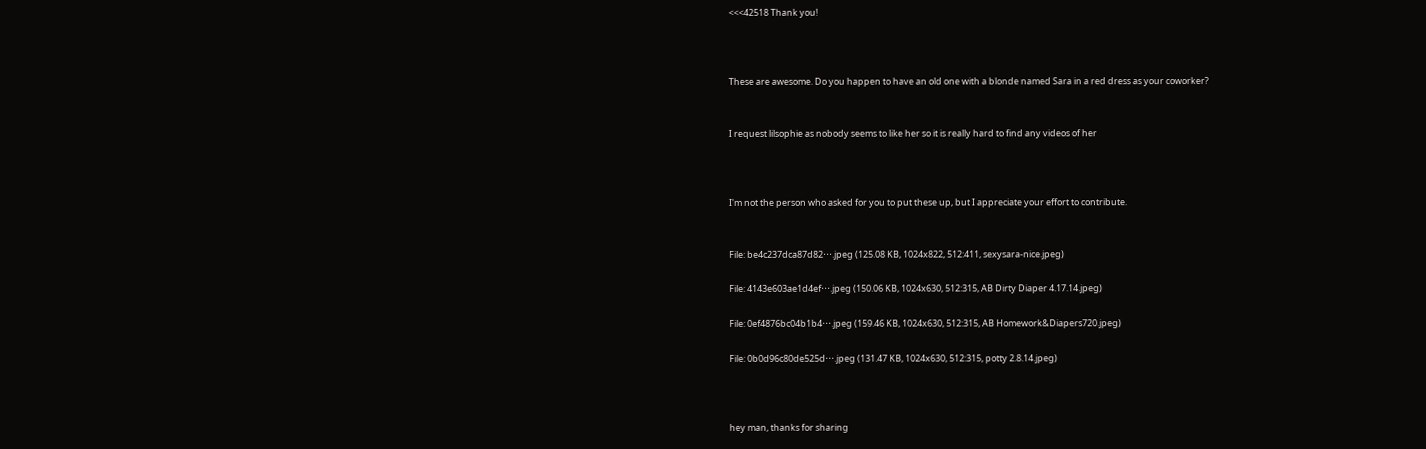<<<42518 Thank you!



These are awesome. Do you happen to have an old one with a blonde named Sara in a red dress as your coworker?


I request lilsophie as nobody seems to like her so it is really hard to find any videos of her



I'm not the person who asked for you to put these up, but I appreciate your effort to contribute.


File: be4c237dca87d82⋯.jpeg (125.08 KB, 1024x822, 512:411, sexysara-nice.jpeg)

File: 4143e603ae1d4ef⋯.jpeg (150.06 KB, 1024x630, 512:315, AB Dirty Diaper 4.17.14.jpeg)

File: 0ef4876bc04b1b4⋯.jpeg (159.46 KB, 1024x630, 512:315, AB Homework&Diapers720.jpeg)

File: 0b0d96c80de525d⋯.jpeg (131.47 KB, 1024x630, 512:315, potty 2.8.14.jpeg)



hey man, thanks for sharing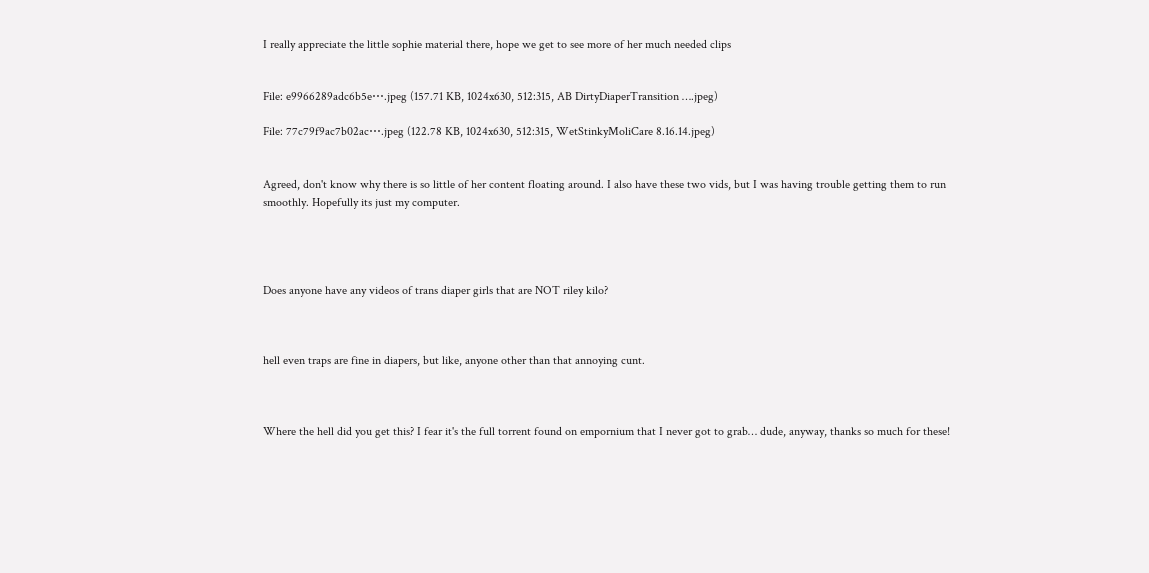I really appreciate the little sophie material there, hope we get to see more of her much needed clips


File: e9966289adc6b5e⋯.jpeg (157.71 KB, 1024x630, 512:315, AB DirtyDiaperTransition ….jpeg)

File: 77c79f9ac7b02ac⋯.jpeg (122.78 KB, 1024x630, 512:315, WetStinkyMoliCare 8.16.14.jpeg)


Agreed, don't know why there is so little of her content floating around. I also have these two vids, but I was having trouble getting them to run smoothly. Hopefully its just my computer.




Does anyone have any videos of trans diaper girls that are NOT riley kilo?



hell even traps are fine in diapers, but like, anyone other than that annoying cunt.



Where the hell did you get this? I fear it's the full torrent found on empornium that I never got to grab… dude, anyway, thanks so much for these!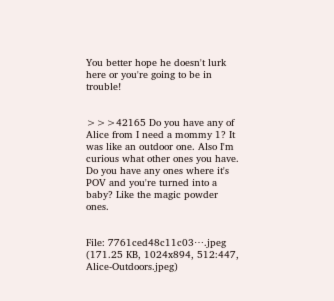You better hope he doesn't lurk here or you're going to be in trouble!


>>>42165 Do you have any of Alice from I need a mommy 1? It was like an outdoor one. Also I'm curious what other ones you have. Do you have any ones where it's POV and you're turned into a baby? Like the magic powder ones.


File: 7761ced48c11c03⋯.jpeg (171.25 KB, 1024x894, 512:447, Alice-Outdoors.jpeg)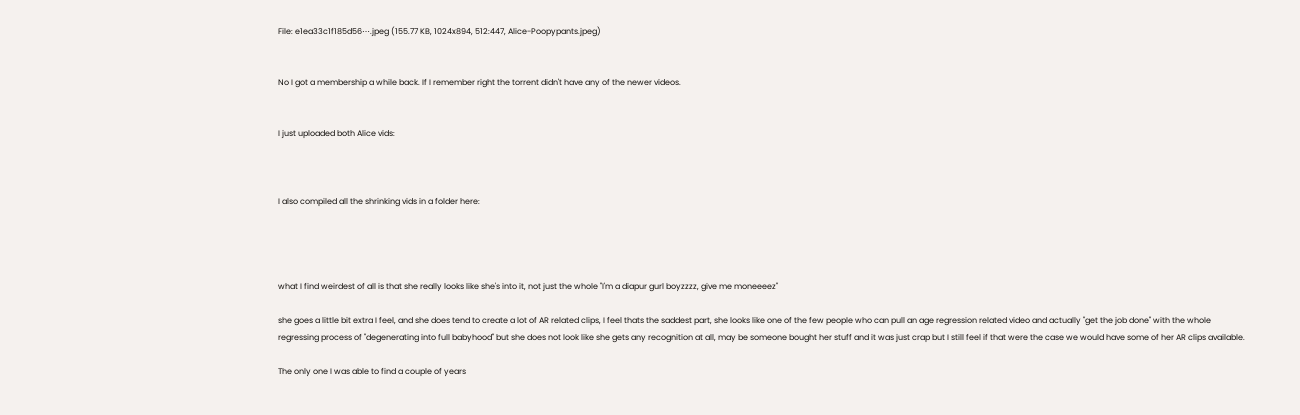File: e1ea33c1f185d56⋯.jpeg (155.77 KB, 1024x894, 512:447, Alice-Poopypants.jpeg)


No I got a membership a while back. If I remember right the torrent didn't have any of the newer videos.


I just uploaded both Alice vids:



I also compiled all the shrinking vids in a folder here:




what I find weirdest of all is that she really looks like she's into it, not just the whole "I'm a diapur gurl boyzzzz, give me moneeeez"

she goes a little bit extra I feel, and she does tend to create a lot of AR related clips, I feel thats the saddest part, she looks like one of the few people who can pull an age regression related video and actually "get the job done" with the whole regressing process of "degenerating into full babyhood" but she does not look like she gets any recognition at all, may be someone bought her stuff and it was just crap but I still feel if that were the case we would have some of her AR clips available.

The only one I was able to find a couple of years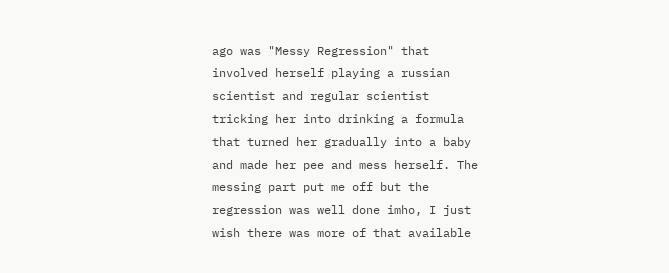ago was "Messy Regression" that involved herself playing a russian scientist and regular scientist tricking her into drinking a formula that turned her gradually into a baby and made her pee and mess herself. The messing part put me off but the regression was well done imho, I just wish there was more of that available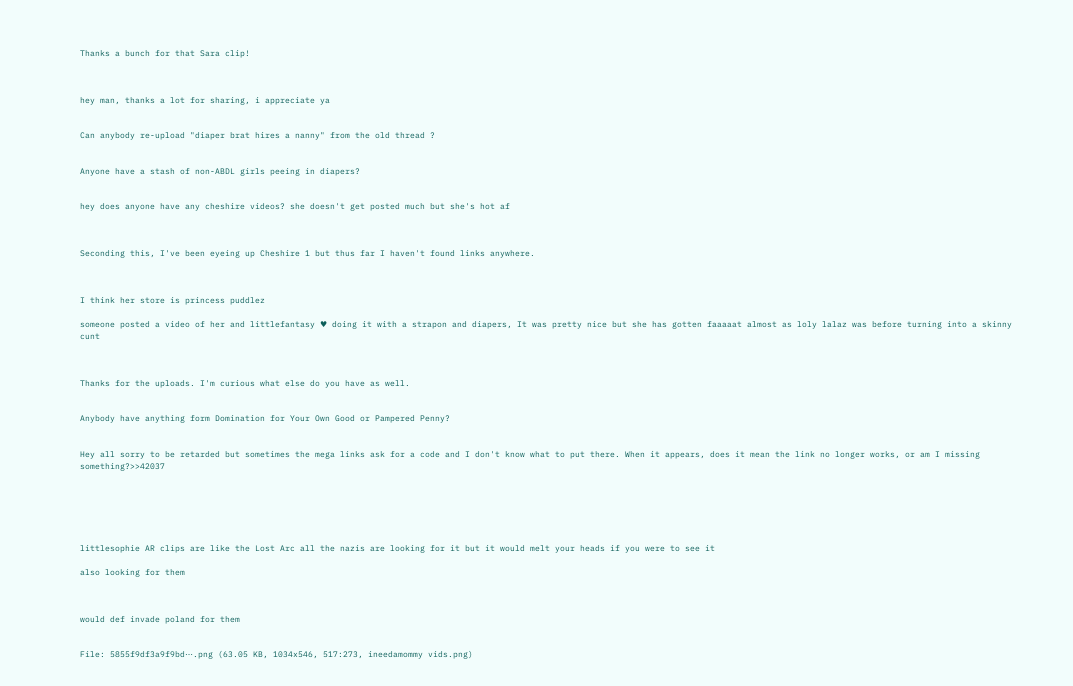Thanks a bunch for that Sara clip!



hey man, thanks a lot for sharing, i appreciate ya


Can anybody re-upload "diaper brat hires a nanny" from the old thread ?


Anyone have a stash of non-ABDL girls peeing in diapers?


hey does anyone have any cheshire videos? she doesn't get posted much but she's hot af



Seconding this, I've been eyeing up Cheshire 1 but thus far I haven't found links anywhere.



I think her store is princess puddlez

someone posted a video of her and littlefantasy ♥ doing it with a strapon and diapers, It was pretty nice but she has gotten faaaaat almost as loly lalaz was before turning into a skinny cunt



Thanks for the uploads. I'm curious what else do you have as well.


Anybody have anything form Domination for Your Own Good or Pampered Penny?


Hey all sorry to be retarded but sometimes the mega links ask for a code and I don't know what to put there. When it appears, does it mean the link no longer works, or am I missing something?>>42037






littlesophie AR clips are like the Lost Arc all the nazis are looking for it but it would melt your heads if you were to see it

also looking for them



would def invade poland for them


File: 5855f9df3a9f9bd⋯.png (63.05 KB, 1034x546, 517:273, ineedamommy vids.png)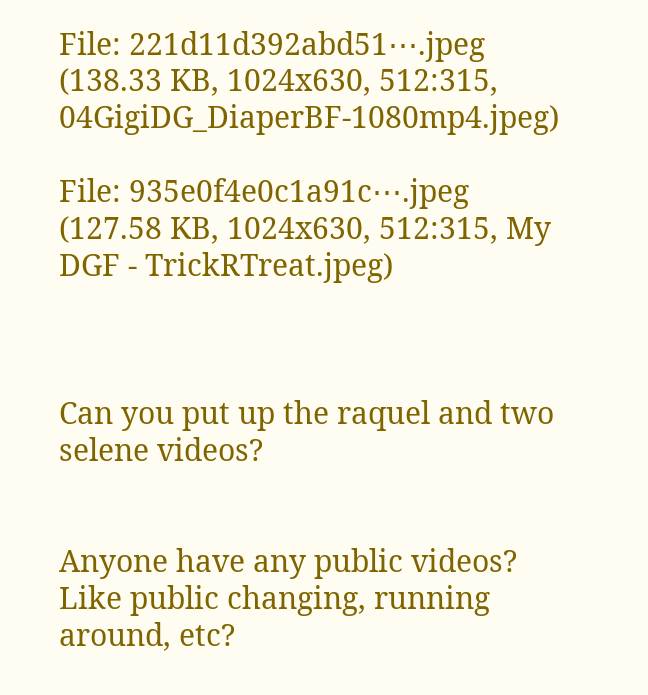File: 221d11d392abd51⋯.jpeg (138.33 KB, 1024x630, 512:315, 04GigiDG_DiaperBF-1080mp4.jpeg)

File: 935e0f4e0c1a91c⋯.jpeg (127.58 KB, 1024x630, 512:315, My DGF - TrickRTreat.jpeg)



Can you put up the raquel and two selene videos?


Anyone have any public videos? Like public changing, running around, etc?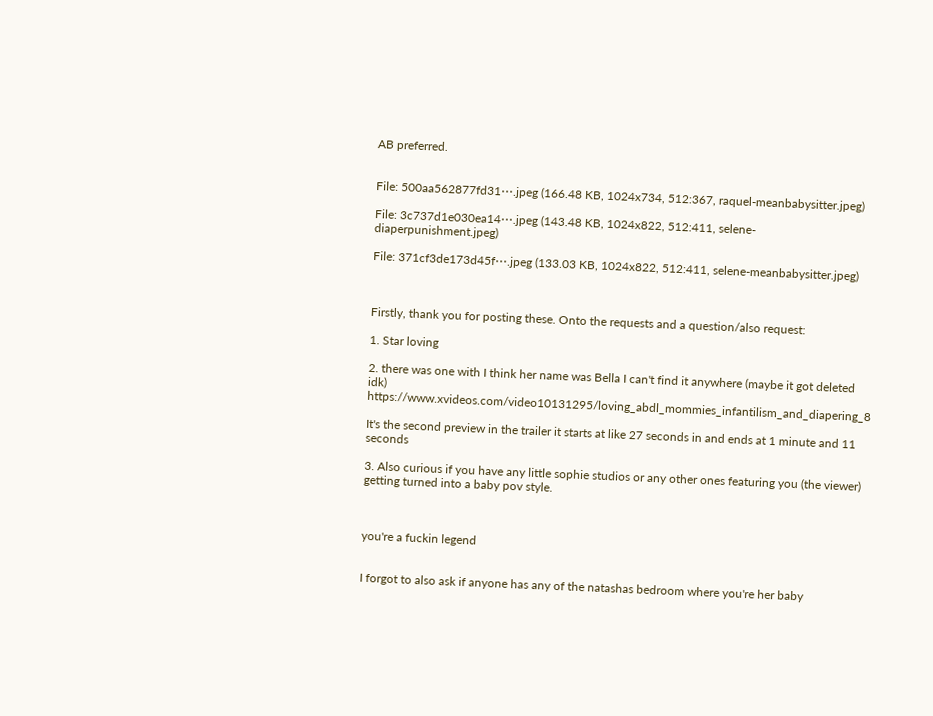AB preferred.


File: 500aa562877fd31⋯.jpeg (166.48 KB, 1024x734, 512:367, raquel-meanbabysitter.jpeg)

File: 3c737d1e030ea14⋯.jpeg (143.48 KB, 1024x822, 512:411, selene-diaperpunishment.jpeg)

File: 371cf3de173d45f⋯.jpeg (133.03 KB, 1024x822, 512:411, selene-meanbabysitter.jpeg)



Firstly, thank you for posting these. Onto the requests and a question/also request:

1. Star loving

2. there was one with I think her name was Bella I can't find it anywhere (maybe it got deleted idk) https://www.xvideos.com/video10131295/loving_abdl_mommies_infantilism_and_diapering_8

It's the second preview in the trailer it starts at like 27 seconds in and ends at 1 minute and 11 seconds

3. Also curious if you have any little sophie studios or any other ones featuring you (the viewer) getting turned into a baby pov style.



you're a fuckin legend


I forgot to also ask if anyone has any of the natashas bedroom where you're her baby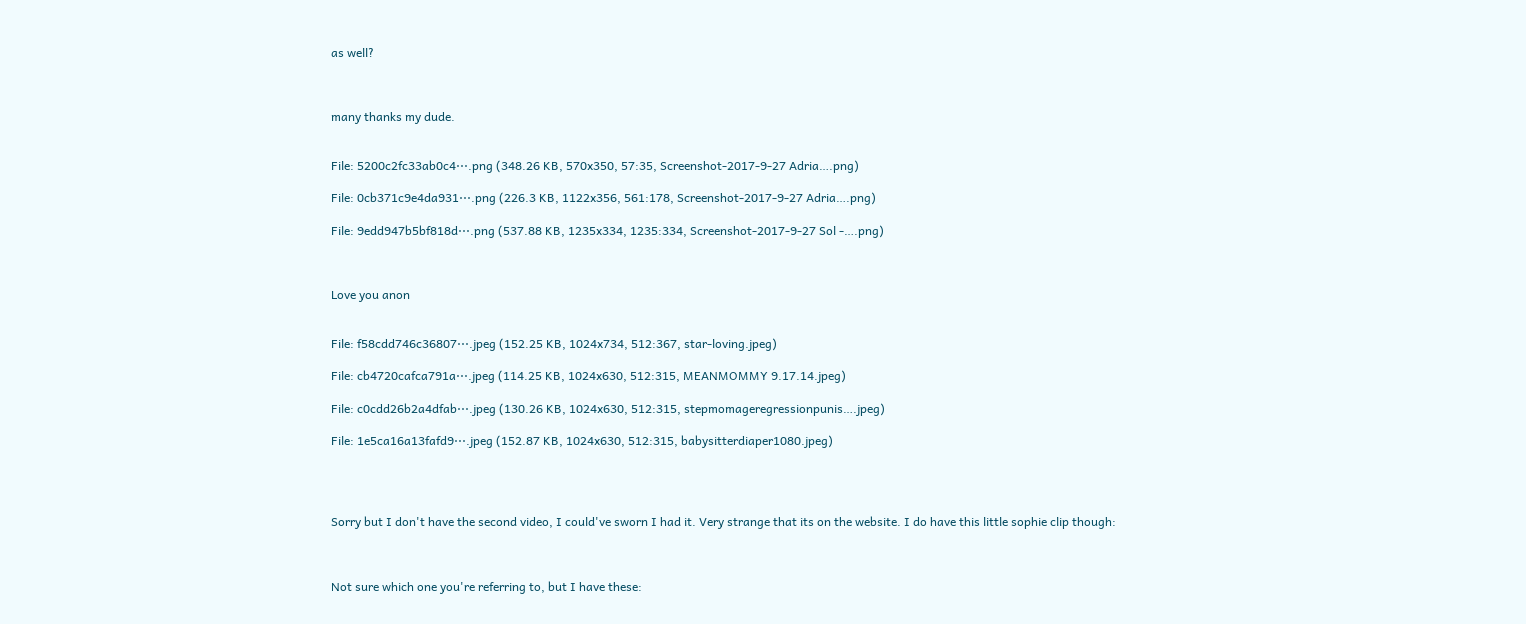as well?



many thanks my dude.


File: 5200c2fc33ab0c4⋯.png (348.26 KB, 570x350, 57:35, Screenshot-2017-9-27 Adria….png)

File: 0cb371c9e4da931⋯.png (226.3 KB, 1122x356, 561:178, Screenshot-2017-9-27 Adria….png)

File: 9edd947b5bf818d⋯.png (537.88 KB, 1235x334, 1235:334, Screenshot-2017-9-27 Sol -….png)



Love you anon


File: f58cdd746c36807⋯.jpeg (152.25 KB, 1024x734, 512:367, star-loving.jpeg)

File: cb4720cafca791a⋯.jpeg (114.25 KB, 1024x630, 512:315, MEANMOMMY 9.17.14.jpeg)

File: c0cdd26b2a4dfab⋯.jpeg (130.26 KB, 1024x630, 512:315, stepmomageregressionpunis….jpeg)

File: 1e5ca16a13fafd9⋯.jpeg (152.87 KB, 1024x630, 512:315, babysitterdiaper1080.jpeg)




Sorry but I don't have the second video, I could've sworn I had it. Very strange that its on the website. I do have this little sophie clip though:



Not sure which one you're referring to, but I have these: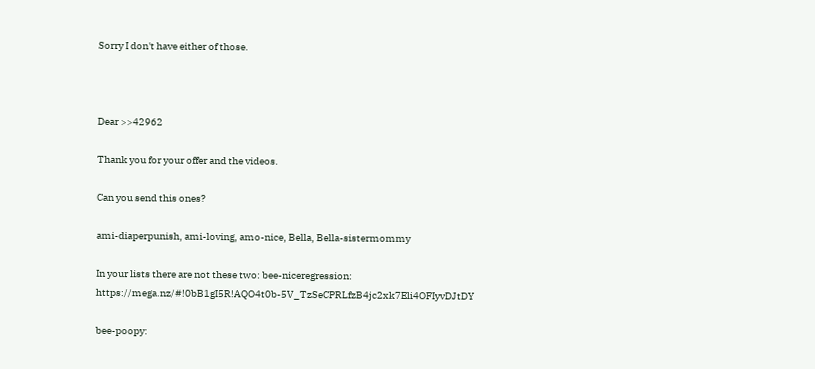Sorry I don't have either of those.



Dear >>42962

Thank you for your offer and the videos.

Can you send this ones?

ami-diaperpunish, ami-loving, amo-nice, Bella, Bella-sistermommy

In your lists there are not these two: bee-niceregression: https://mega.nz/#!0bB1gI5R!AQO4t0b-5V_TzSeCPRLfzB4jc2xk7Eli4OFIyvDJtDY

bee-poopy: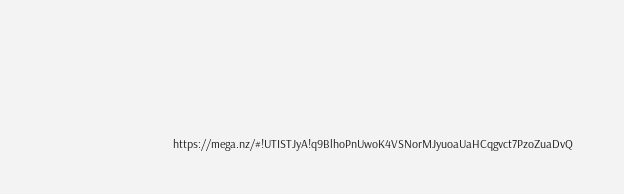https://mega.nz/#!UTISTJyA!q9BlhoPnUwoK4VSNorMJyuoaUaHCqgvct7PzoZuaDvQ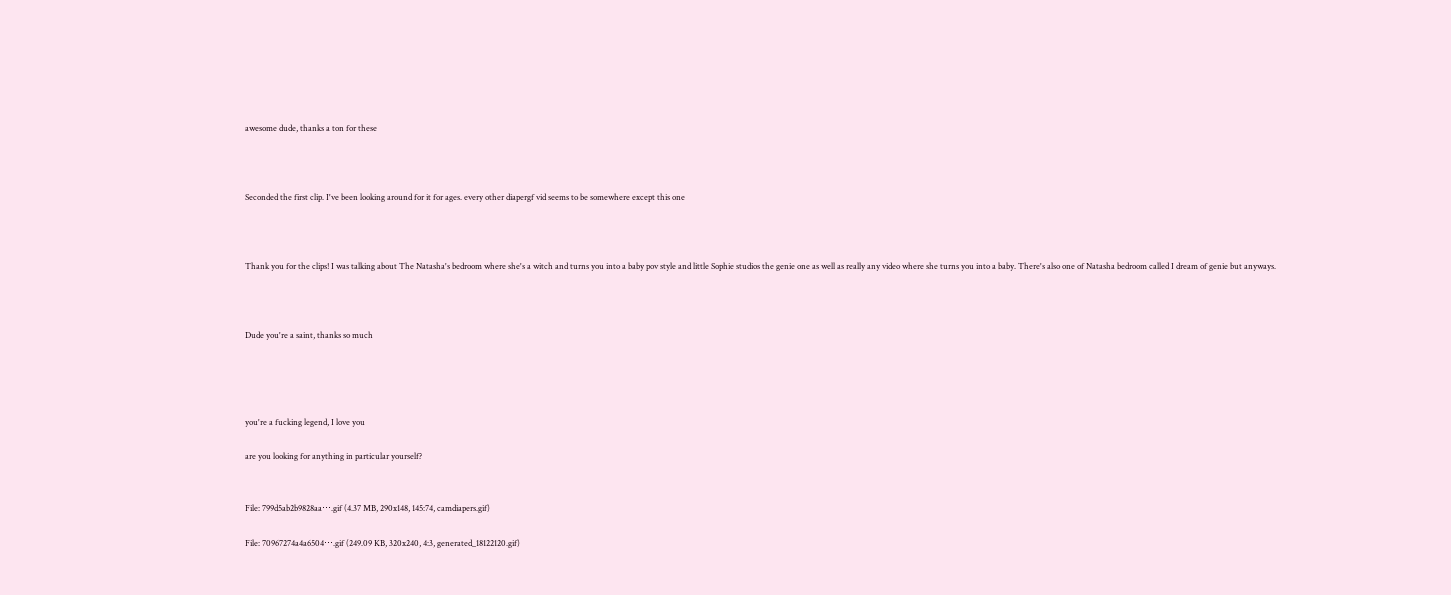awesome dude, thanks a ton for these



Seconded the first clip. I've been looking around for it for ages. every other diapergf vid seems to be somewhere except this one



Thank you for the clips! I was talking about The Natasha's bedroom where she's a witch and turns you into a baby pov style and little Sophie studios the genie one as well as really any video where she turns you into a baby. There's also one of Natasha bedroom called I dream of genie but anyways.



Dude you're a saint, thanks so much




you're a fucking legend, I love you

are you looking for anything in particular yourself?


File: 799d5ab2b9828aa⋯.gif (4.37 MB, 290x148, 145:74, camdiapers.gif)

File: 70967274a4a6504⋯.gif (249.09 KB, 320x240, 4:3, generated_18122120.gif)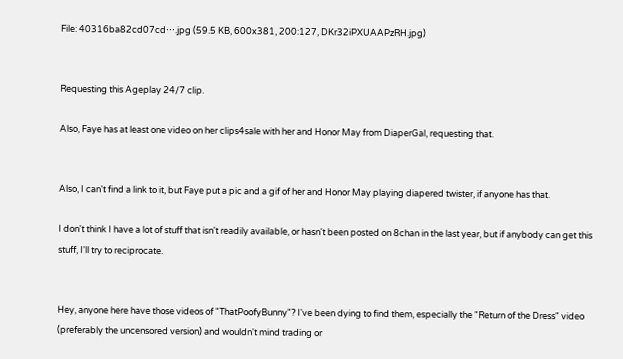File: 40316ba82cd07cd⋯.jpg (59.5 KB, 600x381, 200:127, DKr32iPXUAAPzRH.jpg)


Requesting this Ageplay 24/7 clip.

Also, Faye has at least one video on her clips4sale with her and Honor May from DiaperGal, requesting that.


Also, I can't find a link to it, but Faye put a pic and a gif of her and Honor May playing diapered twister, if anyone has that.

I don't think I have a lot of stuff that isn't readily available, or hasn't been posted on 8chan in the last year, but if anybody can get this stuff, I'll try to reciprocate.


Hey, anyone here have those videos of "ThatPoofyBunny"? I've been dying to find them, especially the "Return of the Dress" video (preferably the uncensored version) and wouldn't mind trading or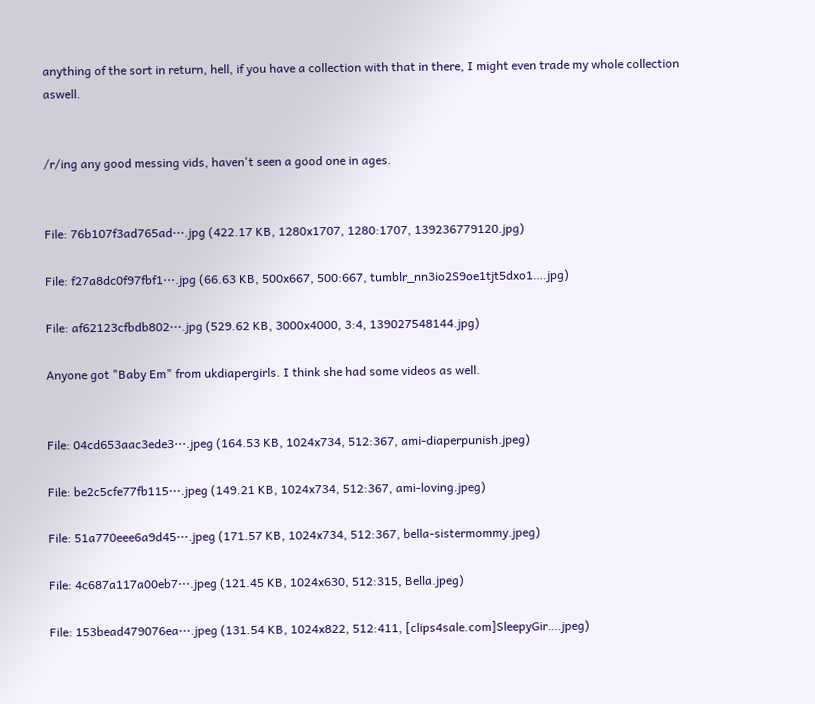anything of the sort in return, hell, if you have a collection with that in there, I might even trade my whole collection aswell.


/r/ing any good messing vids, haven't seen a good one in ages.


File: 76b107f3ad765ad⋯.jpg (422.17 KB, 1280x1707, 1280:1707, 139236779120.jpg)

File: f27a8dc0f97fbf1⋯.jpg (66.63 KB, 500x667, 500:667, tumblr_nn3io2S9oe1tjt5dxo1….jpg)

File: af62123cfbdb802⋯.jpg (529.62 KB, 3000x4000, 3:4, 139027548144.jpg)

Anyone got "Baby Em" from ukdiapergirls. I think she had some videos as well.


File: 04cd653aac3ede3⋯.jpeg (164.53 KB, 1024x734, 512:367, ami-diaperpunish.jpeg)

File: be2c5cfe77fb115⋯.jpeg (149.21 KB, 1024x734, 512:367, ami-loving.jpeg)

File: 51a770eee6a9d45⋯.jpeg (171.57 KB, 1024x734, 512:367, bella-sistermommy.jpeg)

File: 4c687a117a00eb7⋯.jpeg (121.45 KB, 1024x630, 512:315, Bella.jpeg)

File: 153bead479076ea⋯.jpeg (131.54 KB, 1024x822, 512:411, [clips4sale.com]SleepyGir….jpeg)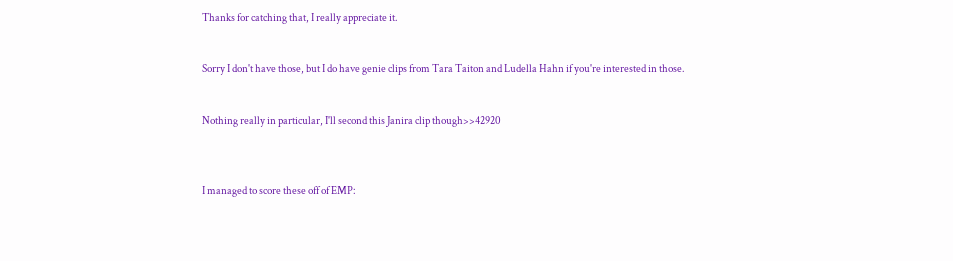Thanks for catching that, I really appreciate it.


Sorry I don't have those, but I do have genie clips from Tara Taiton and Ludella Hahn if you're interested in those.


Nothing really in particular, I'll second this Janira clip though>>42920



I managed to score these off of EMP: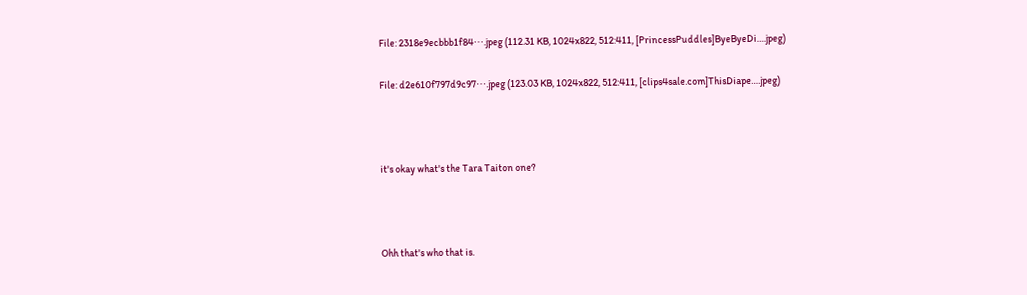File: 2318e9ecbbb1f84⋯.jpeg (112.31 KB, 1024x822, 512:411, [PrincessPuddles]ByeByeDi….jpeg)

File: d2e610f797d9c97⋯.jpeg (123.03 KB, 1024x822, 512:411, [clips4sale.com]ThisDiape….jpeg)



it's okay what's the Tara Taiton one?



Ohh that's who that is.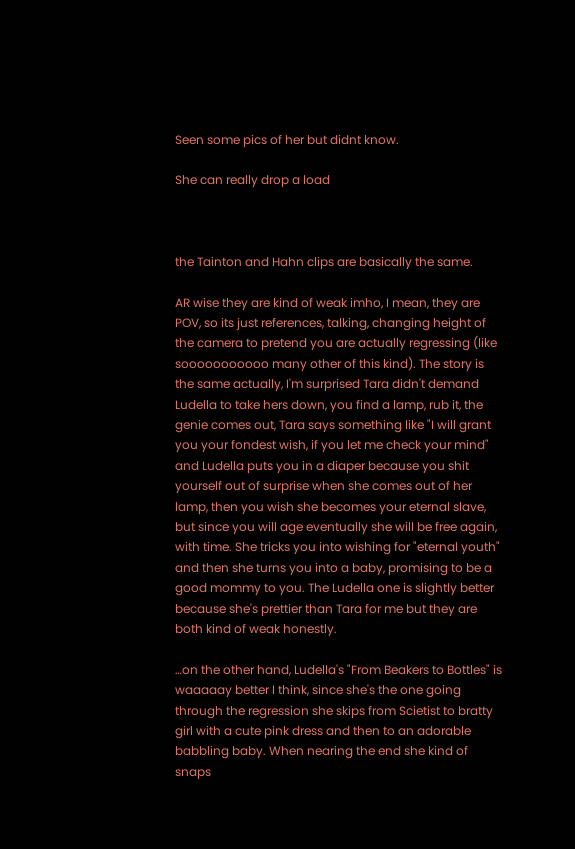Seen some pics of her but didnt know.

She can really drop a load



the Tainton and Hahn clips are basically the same.

AR wise they are kind of weak imho, I mean, they are POV, so its just references, talking, changing height of the camera to pretend you are actually regressing (like sooooooooooo many other of this kind). The story is the same actually, I'm surprised Tara didn't demand Ludella to take hers down, you find a lamp, rub it, the genie comes out, Tara says something like "I will grant you your fondest wish, if you let me check your mind" and Ludella puts you in a diaper because you shit yourself out of surprise when she comes out of her lamp, then you wish she becomes your eternal slave, but since you will age eventually she will be free again, with time. She tricks you into wishing for "eternal youth" and then she turns you into a baby, promising to be a good mommy to you. The Ludella one is slightly better because she's prettier than Tara for me but they are both kind of weak honestly.

…on the other hand, Ludella's "From Beakers to Bottles" is waaaaay better I think, since she's the one going through the regression she skips from Scietist to bratty girl with a cute pink dress and then to an adorable babbling baby. When nearing the end she kind of snaps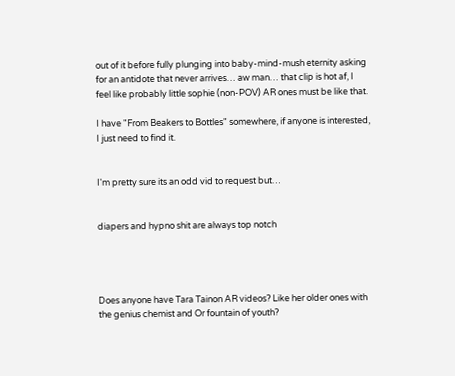out of it before fully plunging into baby-mind-mush eternity asking for an antidote that never arrives… aw man… that clip is hot af, I feel like probably little sophie (non-POV) AR ones must be like that.

I have "From Beakers to Bottles" somewhere, if anyone is interested, I just need to find it.


I'm pretty sure its an odd vid to request but…


diapers and hypno shit are always top notch




Does anyone have Tara Tainon AR videos? Like her older ones with the genius chemist and Or fountain of youth?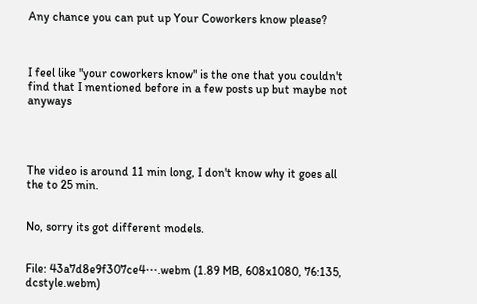Any chance you can put up Your Coworkers know please?



I feel like "your coworkers know" is the one that you couldn't find that I mentioned before in a few posts up but maybe not anyways




The video is around 11 min long, I don't know why it goes all the to 25 min.


No, sorry its got different models.


File: 43a7d8e9f307ce4⋯.webm (1.89 MB, 608x1080, 76:135, dcstyle.webm)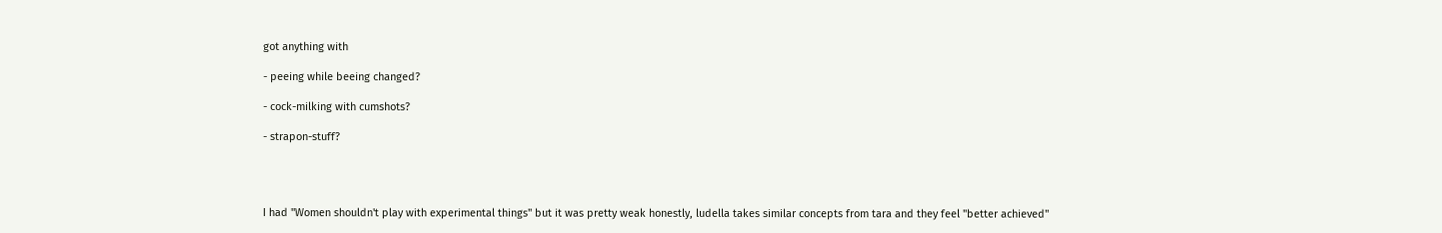got anything with

- peeing while beeing changed?

- cock-milking with cumshots?

- strapon-stuff?




I had "Women shouldn't play with experimental things" but it was pretty weak honestly, ludella takes similar concepts from tara and they feel "better achieved"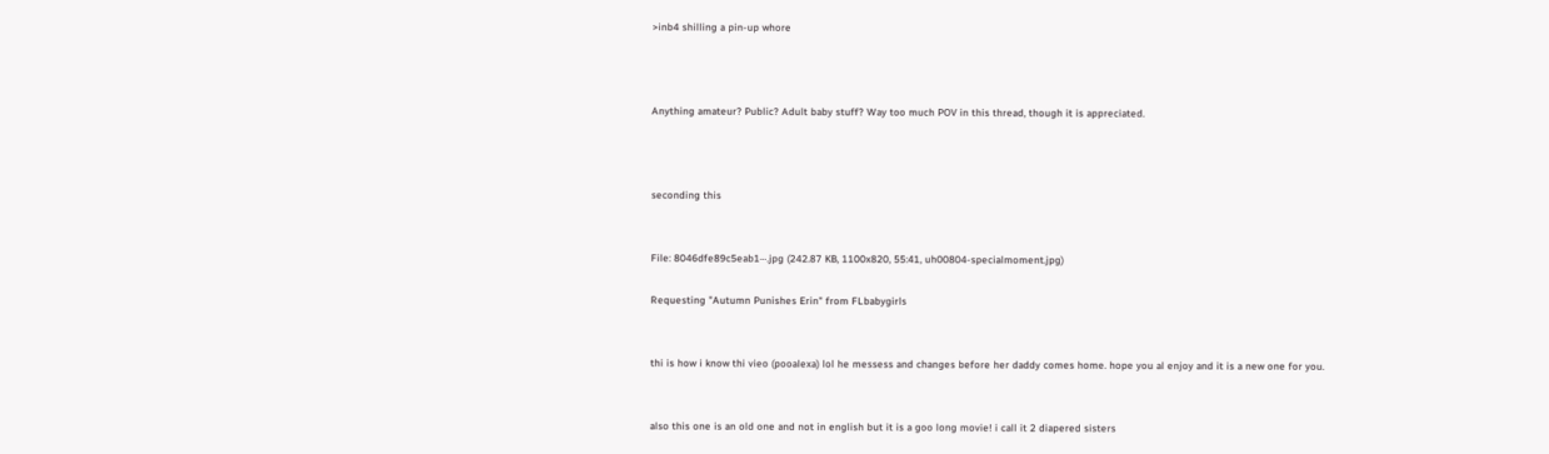>inb4 shilling a pin-up whore



Anything amateur? Public? Adult baby stuff? Way too much POV in this thread, though it is appreciated.



seconding this


File: 8046dfe89c5eab1⋯.jpg (242.87 KB, 1100x820, 55:41, uh00804-specialmoment.jpg)

Requesting "Autumn Punishes Erin" from FLbabygirls


thi is how i know thi vieo (pooalexa) lol he messess and changes before her daddy comes home. hope you al enjoy and it is a new one for you.


also this one is an old one and not in english but it is a goo long movie! i call it 2 diapered sisters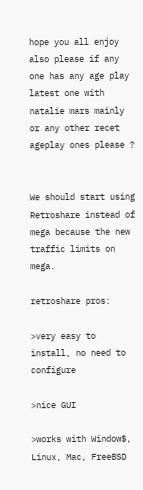hope you all enjoy also please if any one has any age play latest one with natalie mars mainly or any other recet ageplay ones please ?


We should start using Retroshare instead of mega because the new traffic limits on mega.

retroshare pros:

>very easy to install, no need to configure

>nice GUI

>works with Window$, Linux, Mac, FreeBSD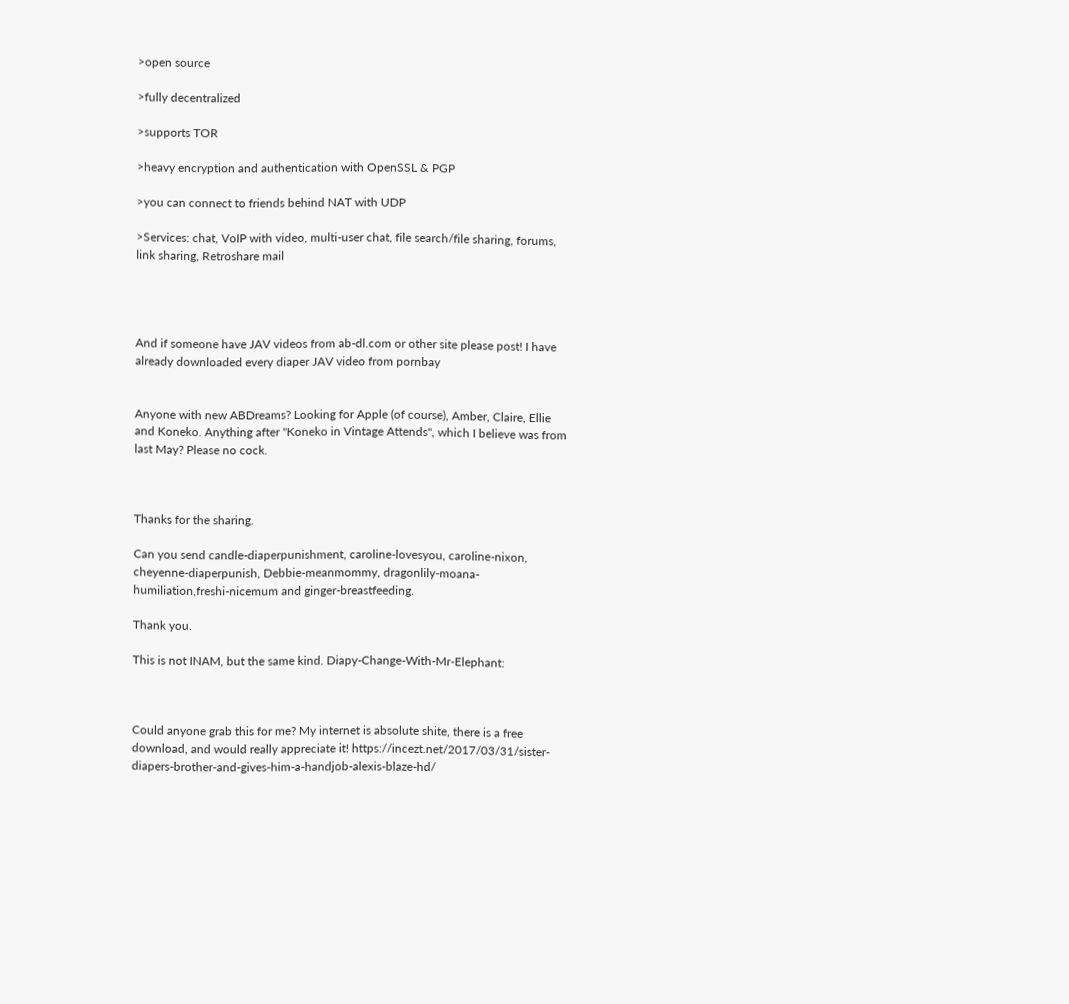>open source

>fully decentralized

>supports TOR

>heavy encryption and authentication with OpenSSL & PGP

>you can connect to friends behind NAT with UDP

>Services: chat, VoIP with video, multi-user chat, file search/file sharing, forums, link sharing, Retroshare mail




And if someone have JAV videos from ab-dl.com or other site please post! I have already downloaded every diaper JAV video from pornbay


Anyone with new ABDreams? Looking for Apple (of course), Amber, Claire, Ellie and Koneko. Anything after "Koneko in Vintage Attends", which I believe was from last May? Please no cock.



Thanks for the sharing.

Can you send candle-diaperpunishment, caroline-lovesyou, caroline-nixon, cheyenne-diaperpunish, Debbie-meanmommy, dragonlily-moana-humiliation,freshi-nicemum and ginger-breastfeeding.

Thank you.

This is not INAM, but the same kind. Diapy-Change-With-Mr-Elephant:



Could anyone grab this for me? My internet is absolute shite, there is a free download, and would really appreciate it! https://incezt.net/2017/03/31/sister-diapers-brother-and-gives-him-a-handjob-alexis-blaze-hd/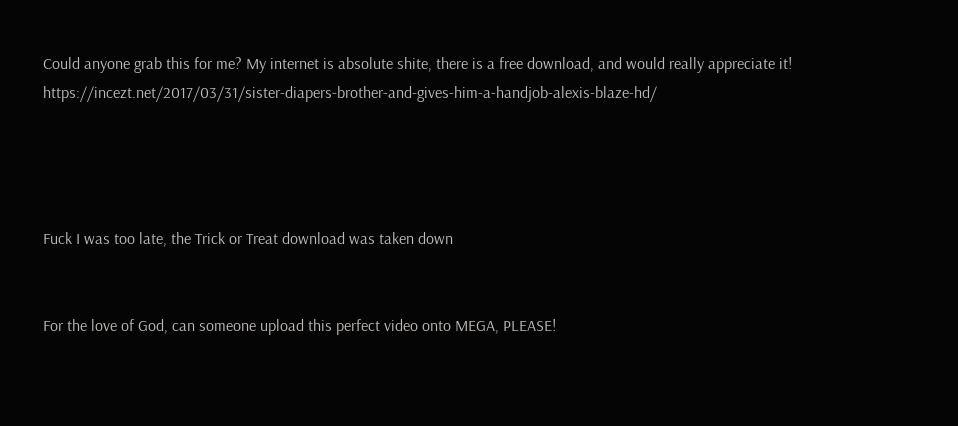Could anyone grab this for me? My internet is absolute shite, there is a free download, and would really appreciate it! https://incezt.net/2017/03/31/sister-diapers-brother-and-gives-him-a-handjob-alexis-blaze-hd/




Fuck I was too late, the Trick or Treat download was taken down


For the love of God, can someone upload this perfect video onto MEGA, PLEASE!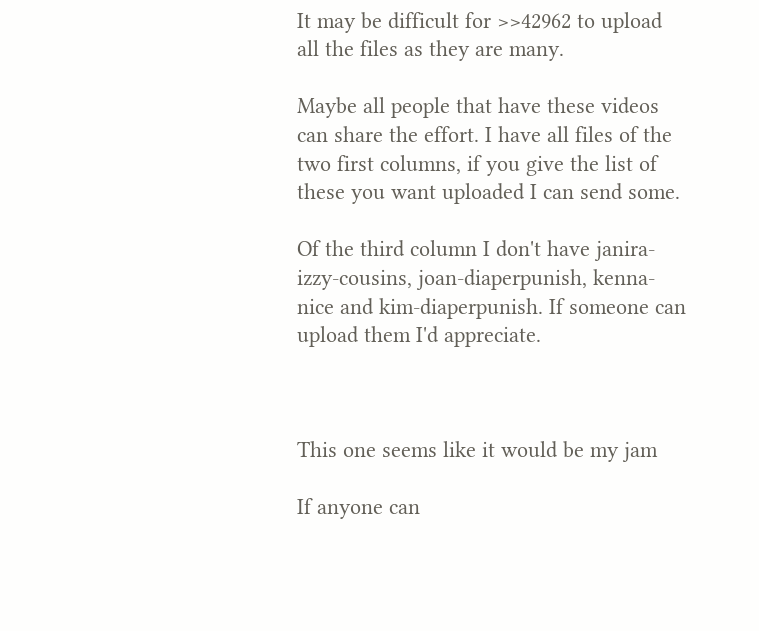It may be difficult for >>42962 to upload all the files as they are many.

Maybe all people that have these videos can share the effort. I have all files of the two first columns, if you give the list of these you want uploaded I can send some.

Of the third column I don't have janira-izzy-cousins, joan-diaperpunish, kenna-nice and kim-diaperpunish. If someone can upload them I'd appreciate.



This one seems like it would be my jam

If anyone can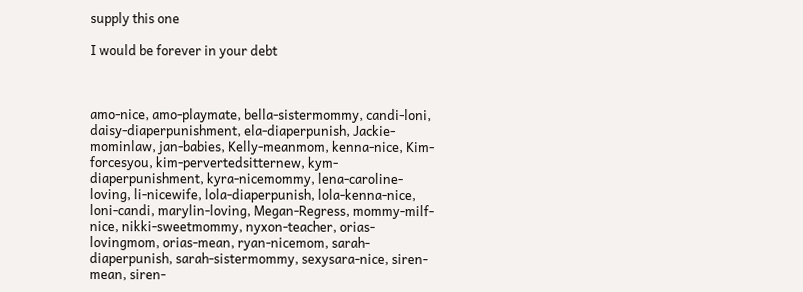supply this one

I would be forever in your debt



amo-nice, amo-playmate, bella-sistermommy, candi-loni, daisy-diaperpunishment, ela-diaperpunish, Jackie-mominlaw, jan-babies, Kelly-meanmom, kenna-nice, Kim-forcesyou, kim-pervertedsitternew, kym-diaperpunishment, kyra-nicemommy, lena-caroline-loving, li-nicewife, lola-diaperpunish, lola-kenna-nice, loni-candi, marylin-loving, Megan-Regress, mommy-milf-nice, nikki-sweetmommy, nyxon-teacher, orias-lovingmom, orias-mean, ryan-nicemom, sarah-diaperpunish, sarah-sistermommy, sexysara-nice, siren-mean, siren-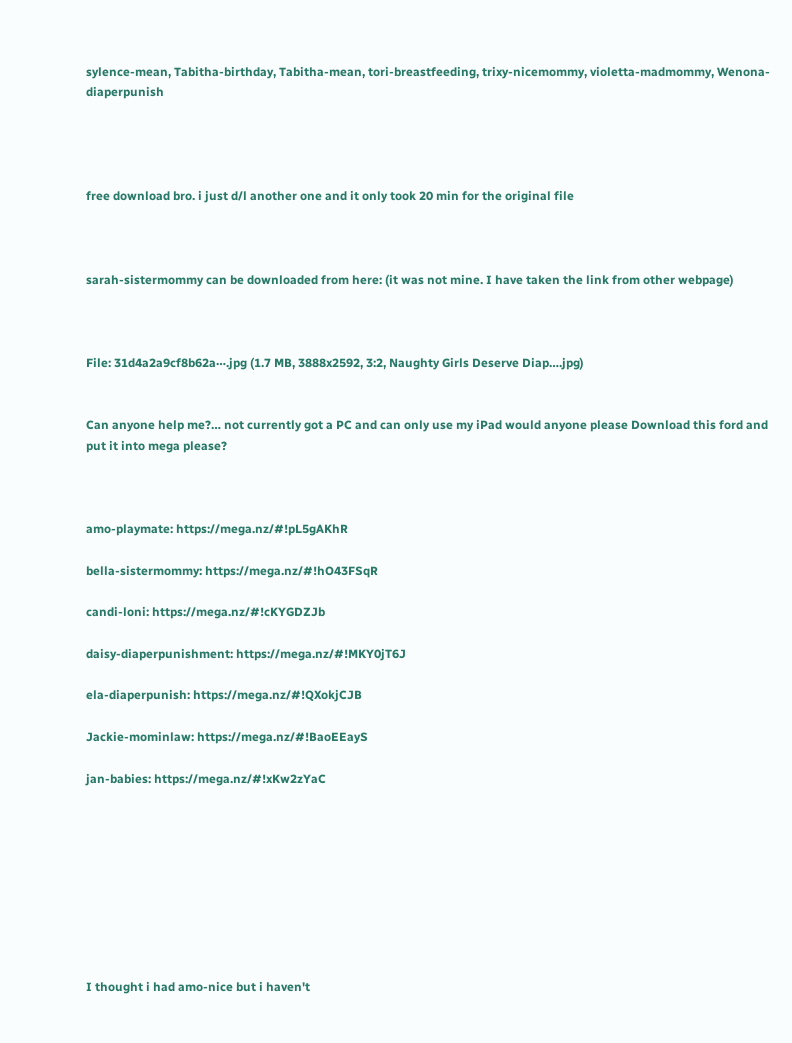sylence-mean, Tabitha-birthday, Tabitha-mean, tori-breastfeeding, trixy-nicemommy, violetta-madmommy, Wenona-diaperpunish




free download bro. i just d/l another one and it only took 20 min for the original file



sarah-sistermommy can be downloaded from here: (it was not mine. I have taken the link from other webpage)



File: 31d4a2a9cf8b62a⋯.jpg (1.7 MB, 3888x2592, 3:2, Naughty Girls Deserve Diap….jpg)


Can anyone help me?… not currently got a PC and can only use my iPad would anyone please Download this ford and put it into mega please?



amo-playmate: https://mega.nz/#!pL5gAKhR

bella-sistermommy: https://mega.nz/#!hO43FSqR

candi-loni: https://mega.nz/#!cKYGDZJb

daisy-diaperpunishment: https://mega.nz/#!MKY0jT6J

ela-diaperpunish: https://mega.nz/#!QXokjCJB

Jackie-mominlaw: https://mega.nz/#!BaoEEayS

jan-babies: https://mega.nz/#!xKw2zYaC









I thought i had amo-nice but i haven't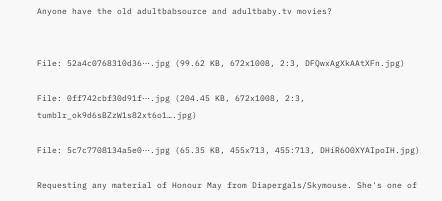Anyone have the old adultbabsource and adultbaby.tv movies?


File: 52a4c0768310d36⋯.jpg (99.62 KB, 672x1008, 2:3, DFQwxAgXkAAtXFn.jpg)

File: 0ff742cbf30d91f⋯.jpg (204.45 KB, 672x1008, 2:3, tumblr_ok9d6sBZzW1s82xt6o1….jpg)

File: 5c7c7708134a5e0⋯.jpg (65.35 KB, 455x713, 455:713, DHiR6O0XYAIpoIH.jpg)

Requesting any material of Honour May from Diapergals/Skymouse. She's one of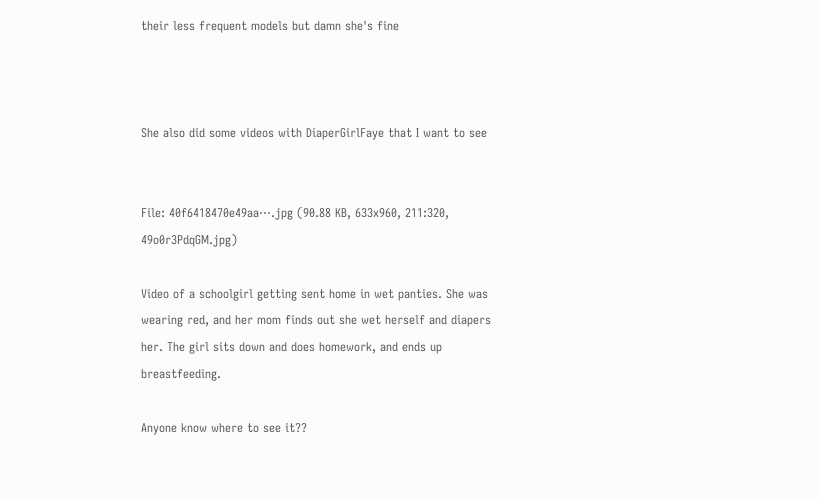their less frequent models but damn she's fine



She also did some videos with DiaperGirlFaye that I want to see


File: 40f6418470e49aa⋯.jpg (90.88 KB, 633x960, 211:320, 49o0r3PdqGM.jpg)

Video of a schoolgirl getting sent home in wet panties. She was wearing red, and her mom finds out she wet herself and diapers her. The girl sits down and does homework, and ends up breastfeeding.

Anyone know where to see it??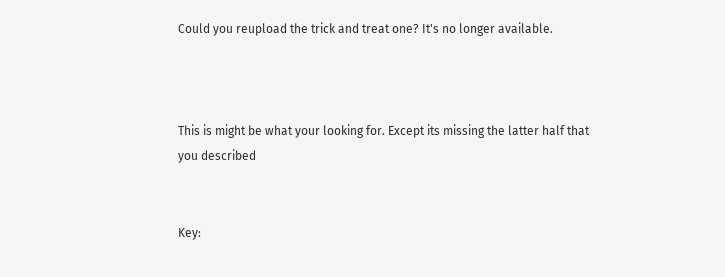Could you reupload the trick and treat one? It's no longer available.



This is might be what your looking for. Except its missing the latter half that you described


Key: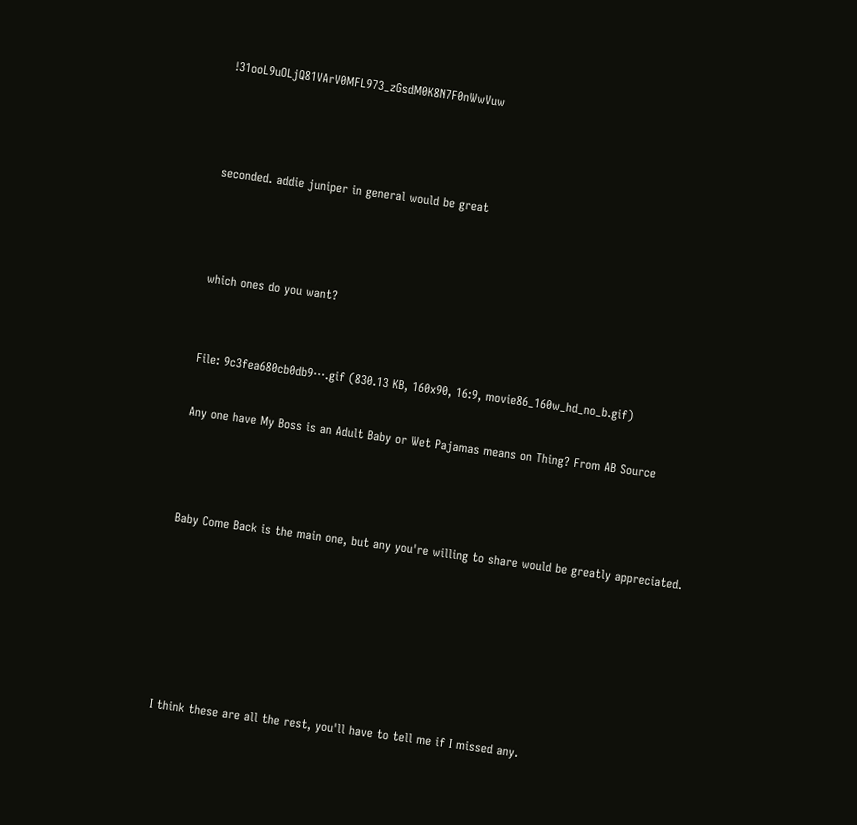!31ooL9uOLjQ81VArV0MFL973_zGsdM0K8N7F0nWwVuw



seconded. addie juniper in general would be great



which ones do you want?


File: 9c3fea680cb0db9⋯.gif (830.13 KB, 160x90, 16:9, movie86_160w_hd_no_b.gif)

Any one have My Boss is an Adult Baby or Wet Pajamas means on Thing? From AB Source



Baby Come Back is the main one, but any you're willing to share would be greatly appreciated.






I think these are all the rest, you'll have to tell me if I missed any.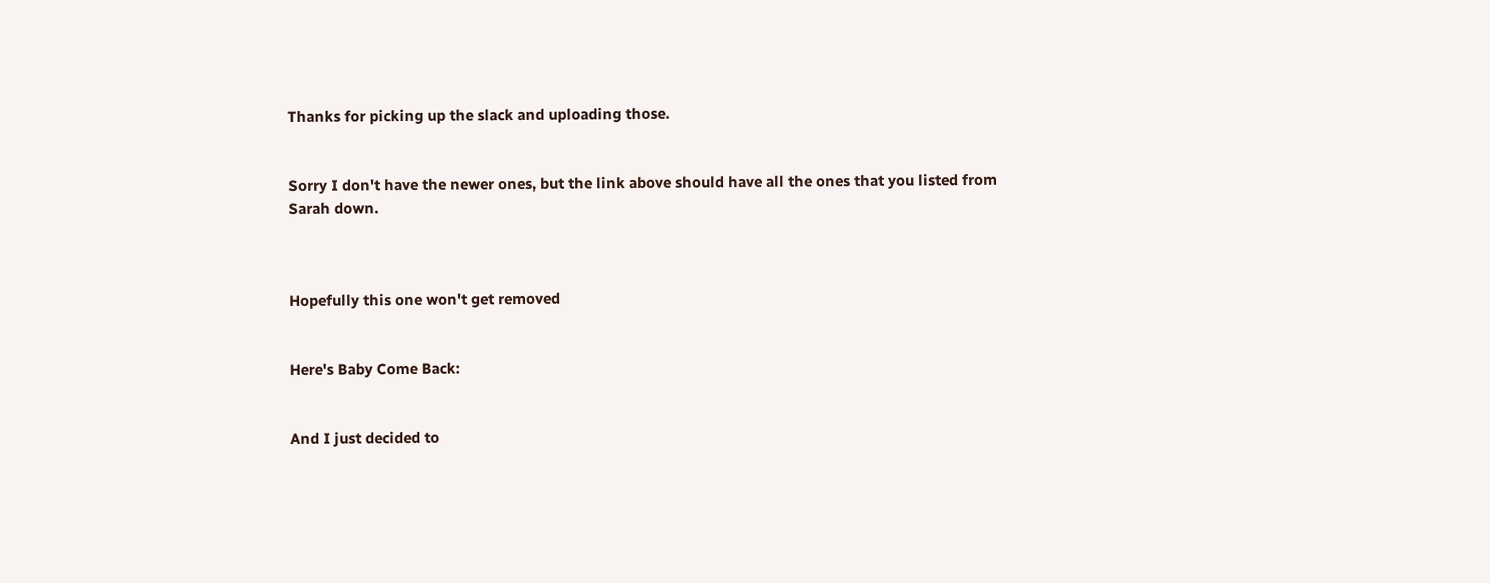Thanks for picking up the slack and uploading those.


Sorry I don't have the newer ones, but the link above should have all the ones that you listed from Sarah down.



Hopefully this one won't get removed


Here's Baby Come Back:


And I just decided to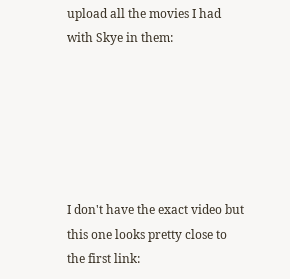upload all the movies I had with Skye in them:






I don't have the exact video but this one looks pretty close to the first link: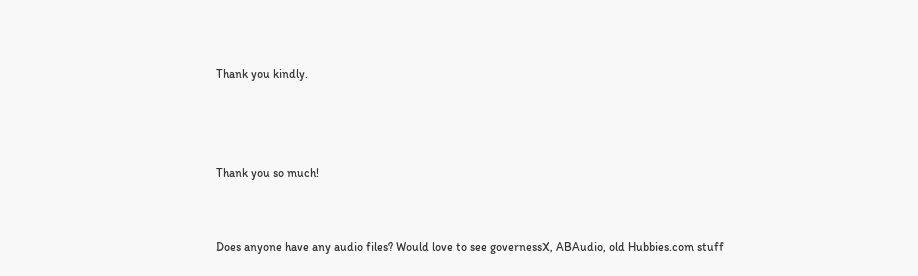Thank you kindly.



Thank you so much!


Does anyone have any audio files? Would love to see governessX, ABAudio, old Hubbies.com stuff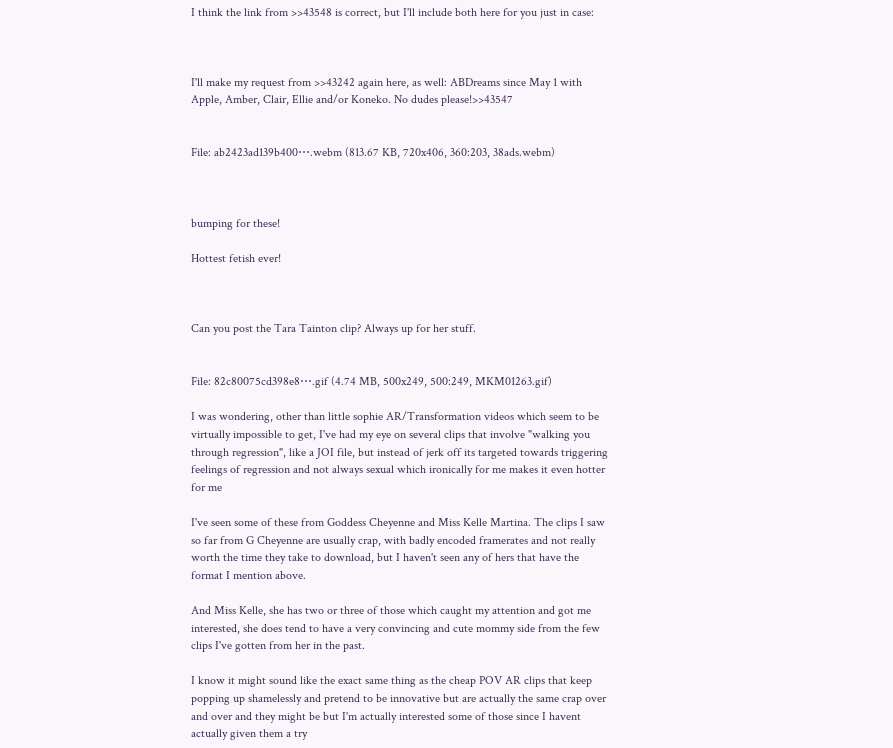I think the link from >>43548 is correct, but I'll include both here for you just in case:



I'll make my request from >>43242 again here, as well: ABDreams since May 1 with Apple, Amber, Clair, Ellie and/or Koneko. No dudes please!>>43547


File: ab2423ad139b400⋯.webm (813.67 KB, 720x406, 360:203, 38ads.webm)



bumping for these!

Hottest fetish ever!



Can you post the Tara Tainton clip? Always up for her stuff.


File: 82c80075cd398e8⋯.gif (4.74 MB, 500x249, 500:249, MKM01263.gif)

I was wondering, other than little sophie AR/Transformation videos which seem to be virtually impossible to get, I've had my eye on several clips that involve "walking you through regression", like a JOI file, but instead of jerk off its targeted towards triggering feelings of regression and not always sexual which ironically for me makes it even hotter for me

I've seen some of these from Goddess Cheyenne and Miss Kelle Martina. The clips I saw so far from G Cheyenne are usually crap, with badly encoded framerates and not really worth the time they take to download, but I haven't seen any of hers that have the format I mention above.

And Miss Kelle, she has two or three of those which caught my attention and got me interested, she does tend to have a very convincing and cute mommy side from the few clips I've gotten from her in the past.

I know it might sound like the exact same thing as the cheap POV AR clips that keep popping up shamelessly and pretend to be innovative but are actually the same crap over and over and they might be but I'm actually interested some of those since I havent actually given them a try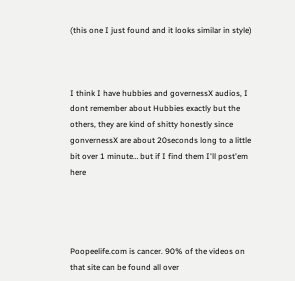(this one I just found and it looks similar in style)



I think I have hubbies and governessX audios, I dont remember about Hubbies exactly but the others, they are kind of shitty honestly since gonvernessX are about 20seconds long to a little bit over 1 minute… but if I find them I'll post'em here




Poopeelife.com is cancer. 90% of the videos on that site can be found all over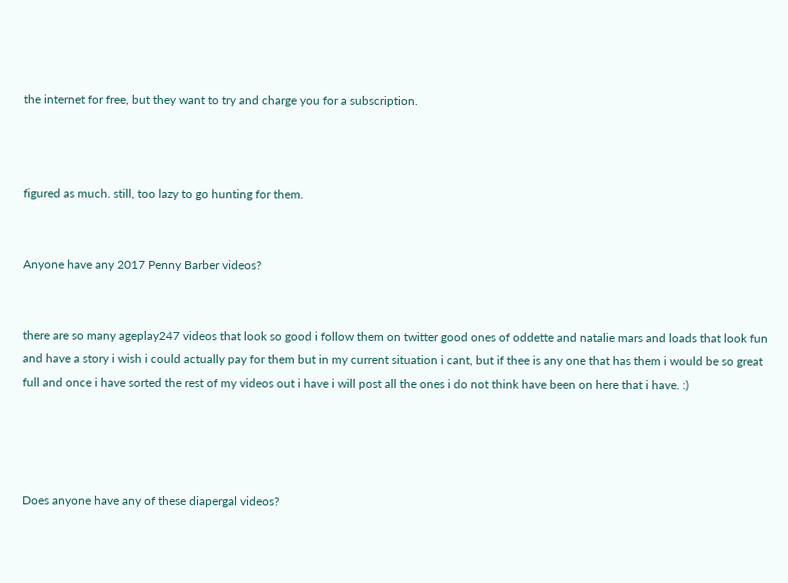the internet for free, but they want to try and charge you for a subscription.



figured as much. still, too lazy to go hunting for them.


Anyone have any 2017 Penny Barber videos?


there are so many ageplay247 videos that look so good i follow them on twitter good ones of oddette and natalie mars and loads that look fun and have a story i wish i could actually pay for them but in my current situation i cant, but if thee is any one that has them i would be so great full and once i have sorted the rest of my videos out i have i will post all the ones i do not think have been on here that i have. :)




Does anyone have any of these diapergal videos?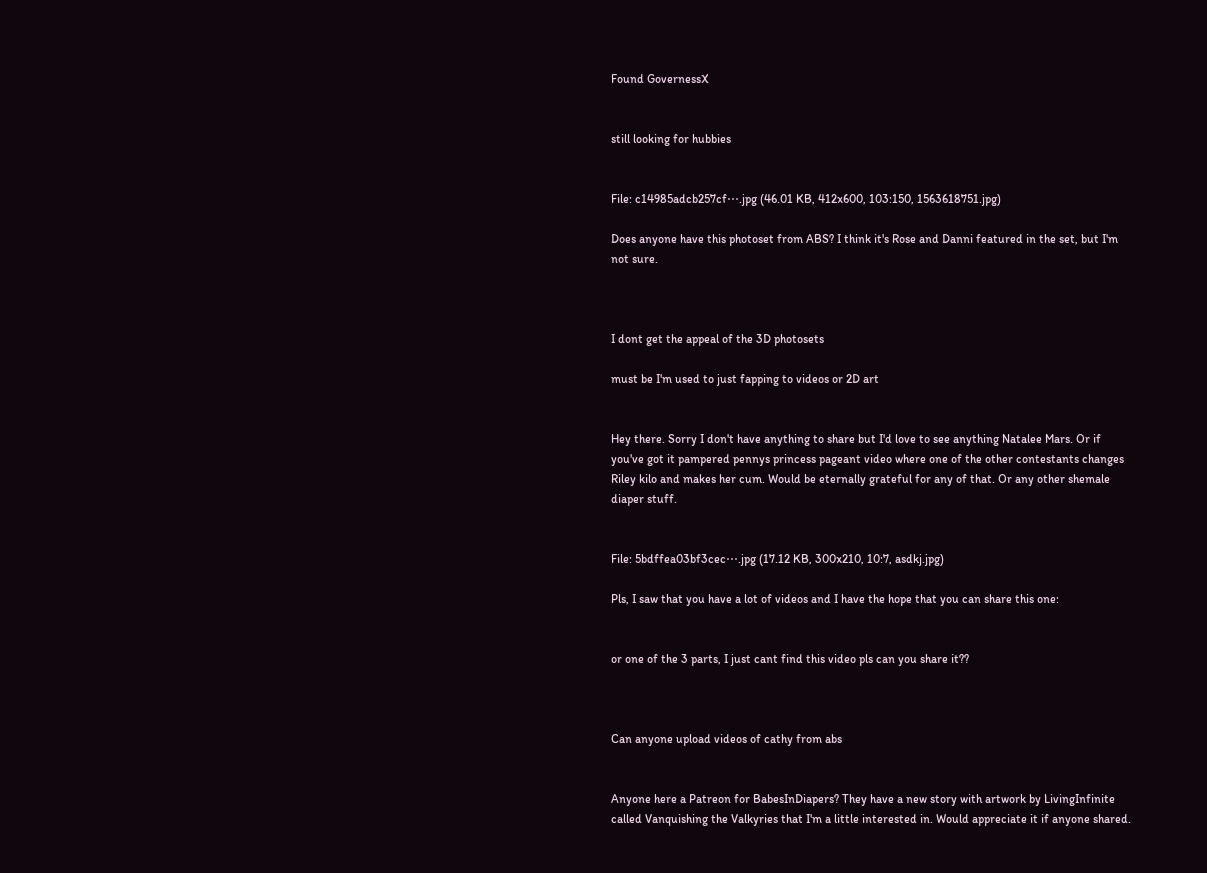Found GovernessX


still looking for hubbies


File: c14985adcb257cf⋯.jpg (46.01 KB, 412x600, 103:150, 1563618751.jpg)

Does anyone have this photoset from ABS? I think it's Rose and Danni featured in the set, but I'm not sure.



I dont get the appeal of the 3D photosets

must be I'm used to just fapping to videos or 2D art


Hey there. Sorry I don't have anything to share but I'd love to see anything Natalee Mars. Or if you've got it pampered pennys princess pageant video where one of the other contestants changes Riley kilo and makes her cum. Would be eternally grateful for any of that. Or any other shemale diaper stuff.


File: 5bdffea03bf3cec⋯.jpg (17.12 KB, 300x210, 10:7, asdkj.jpg)

Pls, I saw that you have a lot of videos and I have the hope that you can share this one:


or one of the 3 parts, I just cant find this video pls can you share it??



Can anyone upload videos of cathy from abs


Anyone here a Patreon for BabesInDiapers? They have a new story with artwork by LivingInfinite called Vanquishing the Valkyries that I'm a little interested in. Would appreciate it if anyone shared.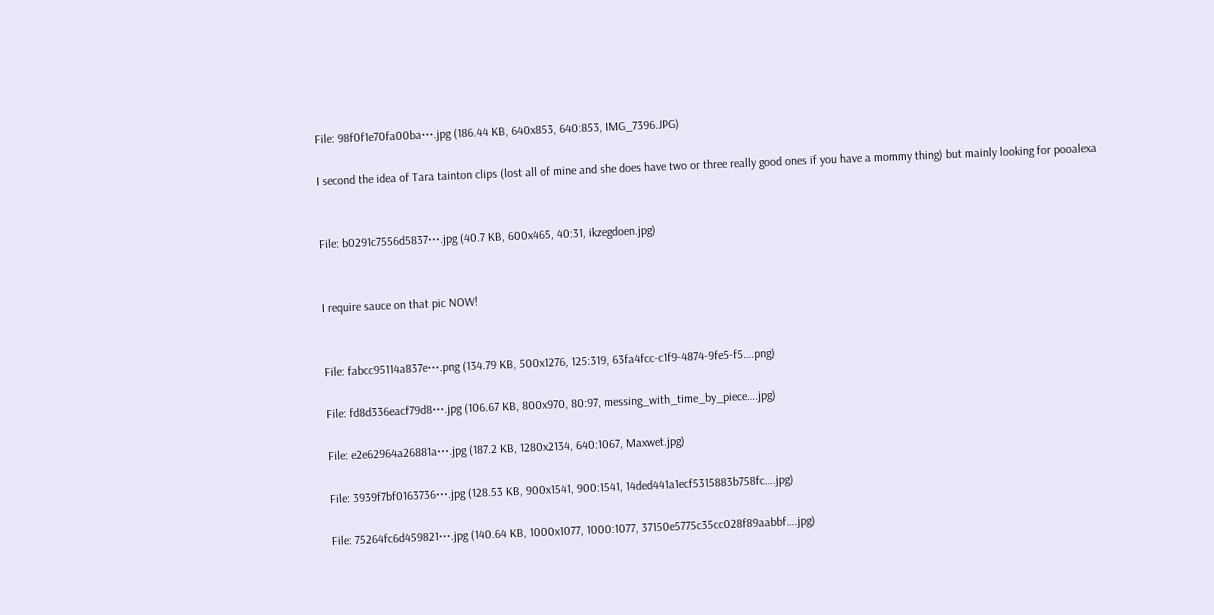File: 98f0f1e70fa00ba⋯.jpg (186.44 KB, 640x853, 640:853, IMG_7396.JPG)

I second the idea of Tara tainton clips (lost all of mine and she does have two or three really good ones if you have a mommy thing) but mainly looking for pooalexa


File: b0291c7556d5837⋯.jpg (40.7 KB, 600x465, 40:31, ikzegdoen.jpg)


I require sauce on that pic NOW!


File: fabcc95114a837e⋯.png (134.79 KB, 500x1276, 125:319, 63fa4fcc-c1f9-4874-9fe5-f5….png)

File: fd8d336eacf79d8⋯.jpg (106.67 KB, 800x970, 80:97, messing_with_time_by_piece….jpg)

File: e2e62964a26881a⋯.jpg (187.2 KB, 1280x2134, 640:1067, Maxwet.jpg)

File: 3939f7bf0163736⋯.jpg (128.53 KB, 900x1541, 900:1541, 14ded441a1ecf5315883b758fc….jpg)

File: 75264fc6d459821⋯.jpg (140.64 KB, 1000x1077, 1000:1077, 37150e5775c35cc028f89aabbf….jpg)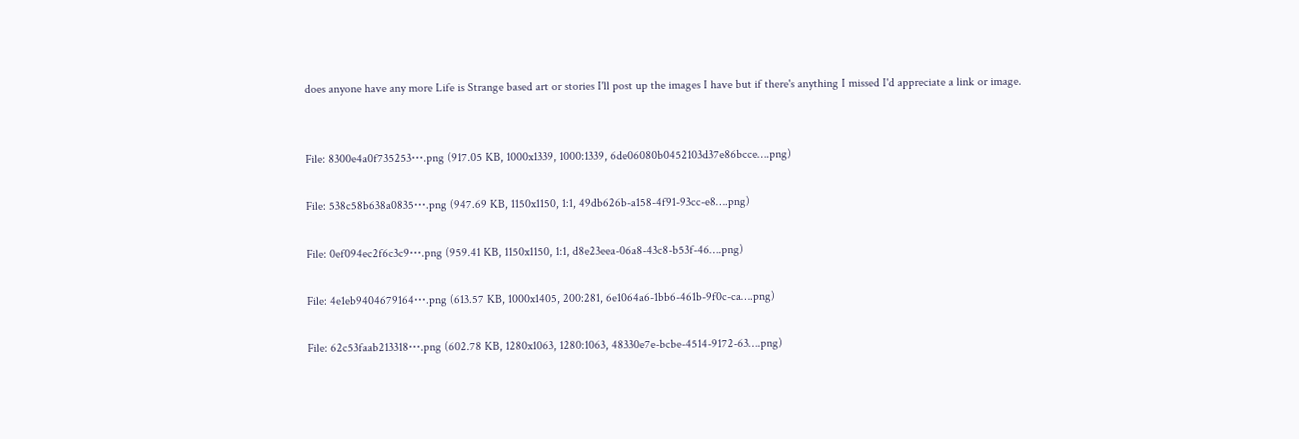does anyone have any more Life is Strange based art or stories I'll post up the images I have but if there's anything I missed I'd appreciate a link or image.


File: 8300e4a0f735253⋯.png (917.05 KB, 1000x1339, 1000:1339, 6de06080b0452103d37e86bcce….png)

File: 538c58b638a0835⋯.png (947.69 KB, 1150x1150, 1:1, 49db626b-a158-4f91-93cc-e8….png)

File: 0ef094ec2f6c3c9⋯.png (959.41 KB, 1150x1150, 1:1, d8e23eea-06a8-43c8-b53f-46….png)

File: 4e1eb9404679164⋯.png (613.57 KB, 1000x1405, 200:281, 6e1064a6-1bb6-461b-9f0c-ca….png)

File: 62c53faab213318⋯.png (602.78 KB, 1280x1063, 1280:1063, 48330e7e-bcbe-4514-9172-63….png)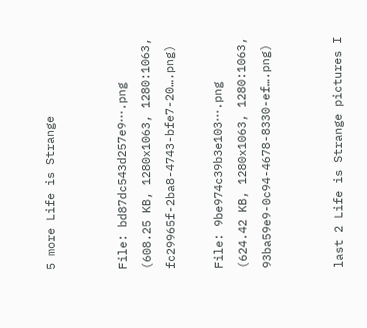5 more Life is Strange


File: bd87dc543d257e9⋯.png (608.25 KB, 1280x1063, 1280:1063, fc29965f-2ba8-4743-bfe7-20….png)

File: 9be974c39b3e103⋯.png (624.42 KB, 1280x1063, 1280:1063, 93ba59e9-0c94-4678-8330-ef….png)


last 2 Life is Strange pictures I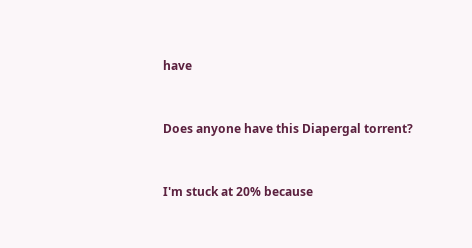have


Does anyone have this Diapergal torrent?


I'm stuck at 20% because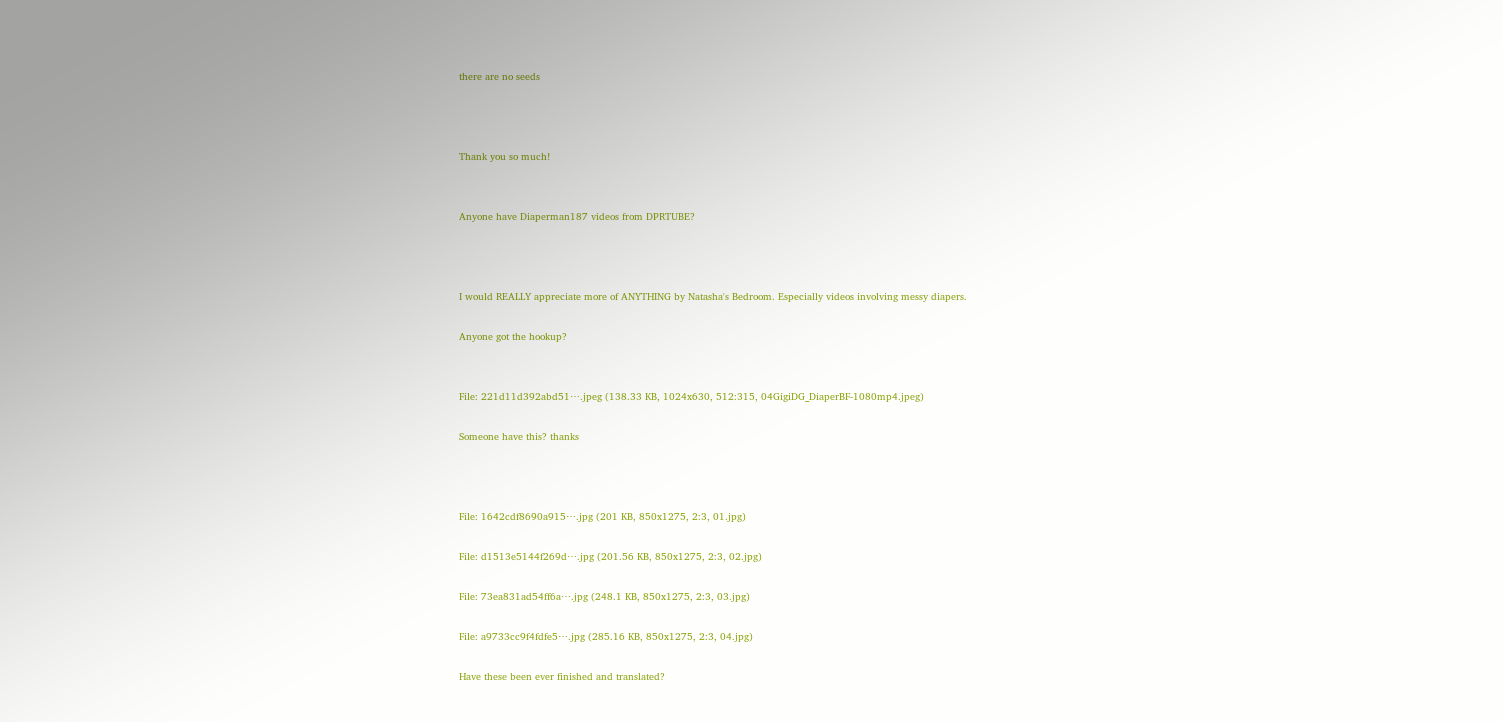there are no seeds



Thank you so much!


Anyone have Diaperman187 videos from DPRTUBE?



I would REALLY appreciate more of ANYTHING by Natasha's Bedroom. Especially videos involving messy diapers.

Anyone got the hookup?


File: 221d11d392abd51⋯.jpeg (138.33 KB, 1024x630, 512:315, 04GigiDG_DiaperBF-1080mp4.jpeg)

Someone have this? thanks



File: 1642cdf8690a915⋯.jpg (201 KB, 850x1275, 2:3, 01.jpg)

File: d1513e5144f269d⋯.jpg (201.56 KB, 850x1275, 2:3, 02.jpg)

File: 73ea831ad54ff6a⋯.jpg (248.1 KB, 850x1275, 2:3, 03.jpg)

File: a9733cc9f4fdfe5⋯.jpg (285.16 KB, 850x1275, 2:3, 04.jpg)

Have these been ever finished and translated?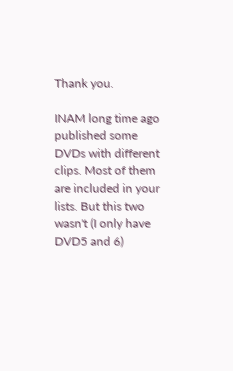Thank you.

INAM long time ago published some DVDs with different clips. Most of them are included in your lists. But this two wasn't (I only have DVD5 and 6)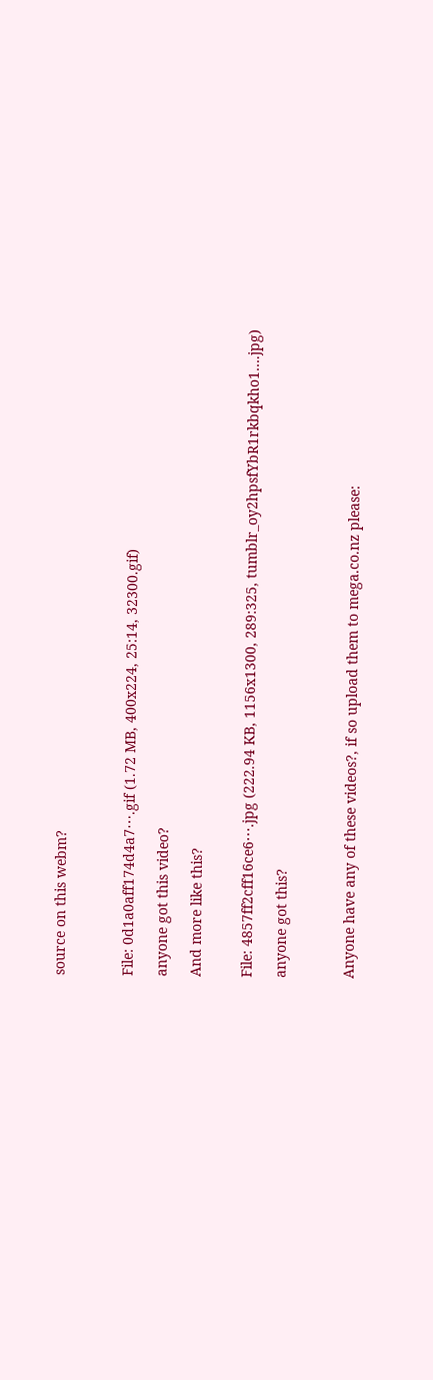source on this webm?



File: 0d1a0aff174d4a7⋯.gif (1.72 MB, 400x224, 25:14, 32300.gif)

anyone got this video?

And more like this?


File: 4857ff2cff16ce6⋯.jpg (222.94 KB, 1156x1300, 289:325, tumblr_oy2hpsfYbR1rkbqkho1….jpg)

anyone got this?



Anyone have any of these videos?, if so upload them to mega.co.nz please: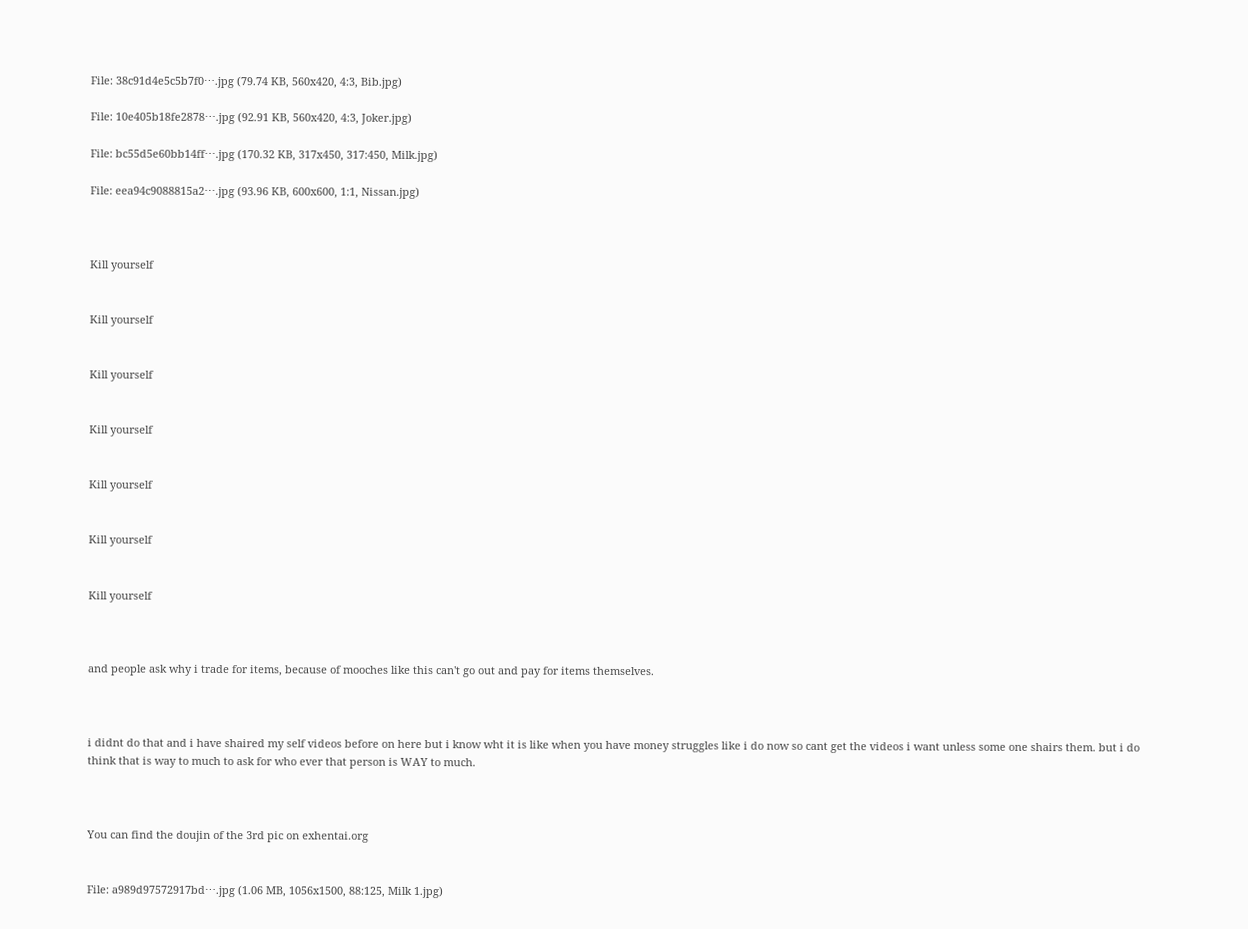File: 38c91d4e5c5b7f0⋯.jpg (79.74 KB, 560x420, 4:3, Bib.jpg)

File: 10e405b18fe2878⋯.jpg (92.91 KB, 560x420, 4:3, Joker.jpg)

File: bc55d5e60bb14ff⋯.jpg (170.32 KB, 317x450, 317:450, Milk.jpg)

File: eea94c9088815a2⋯.jpg (93.96 KB, 600x600, 1:1, Nissan.jpg)



Kill yourself


Kill yourself


Kill yourself


Kill yourself


Kill yourself


Kill yourself


Kill yourself



and people ask why i trade for items, because of mooches like this can't go out and pay for items themselves.



i didnt do that and i have shaired my self videos before on here but i know wht it is like when you have money struggles like i do now so cant get the videos i want unless some one shairs them. but i do think that is way to much to ask for who ever that person is WAY to much.



You can find the doujin of the 3rd pic on exhentai.org


File: a989d97572917bd⋯.jpg (1.06 MB, 1056x1500, 88:125, Milk 1.jpg)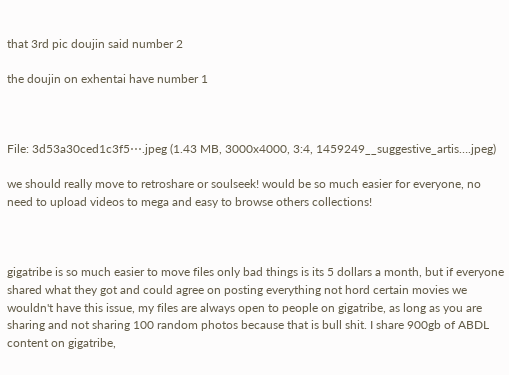that 3rd pic doujin said number 2

the doujin on exhentai have number 1



File: 3d53a30ced1c3f5⋯.jpeg (1.43 MB, 3000x4000, 3:4, 1459249__suggestive_artis….jpeg)

we should really move to retroshare or soulseek! would be so much easier for everyone, no need to upload videos to mega and easy to browse others collections!



gigatribe is so much easier to move files only bad things is its 5 dollars a month, but if everyone shared what they got and could agree on posting everything not hord certain movies we wouldn't have this issue, my files are always open to people on gigatribe, as long as you are sharing and not sharing 100 random photos because that is bull shit. I share 900gb of ABDL content on gigatribe,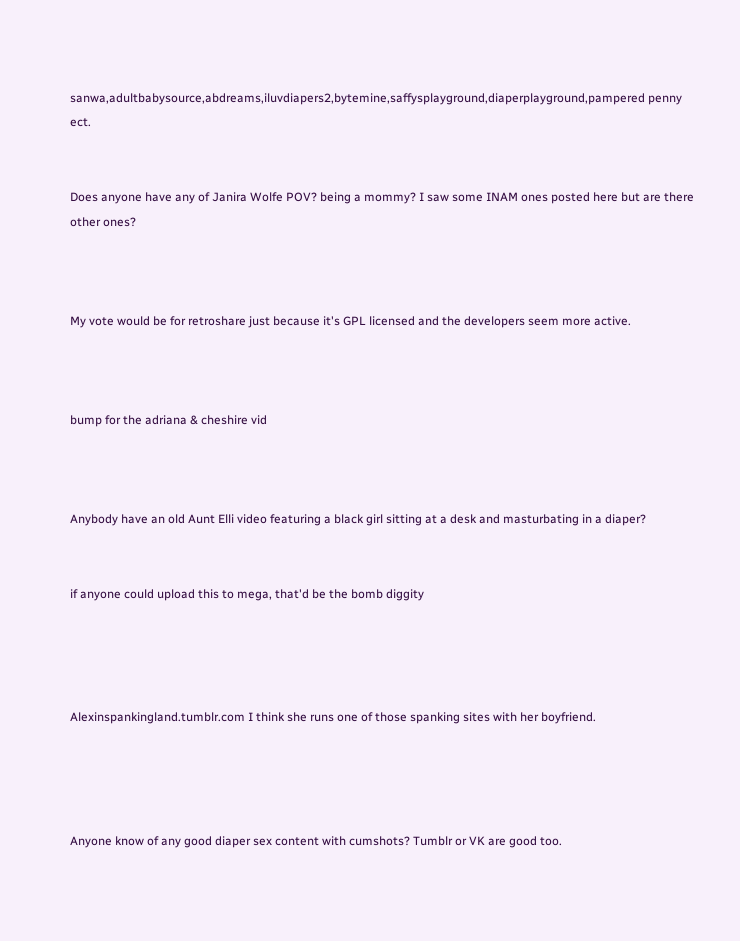sanwa,adultbabysource,abdreams,iluvdiapers2,bytemine,saffysplayground,diaperplayground,pampered penny ect.


Does anyone have any of Janira Wolfe POV? being a mommy? I saw some INAM ones posted here but are there other ones?



My vote would be for retroshare just because it's GPL licensed and the developers seem more active.



bump for the adriana & cheshire vid



Anybody have an old Aunt Elli video featuring a black girl sitting at a desk and masturbating in a diaper?


if anyone could upload this to mega, that'd be the bomb diggity




Alexinspankingland.tumblr.com I think she runs one of those spanking sites with her boyfriend.




Anyone know of any good diaper sex content with cumshots? Tumblr or VK are good too.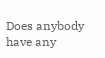Does anybody have any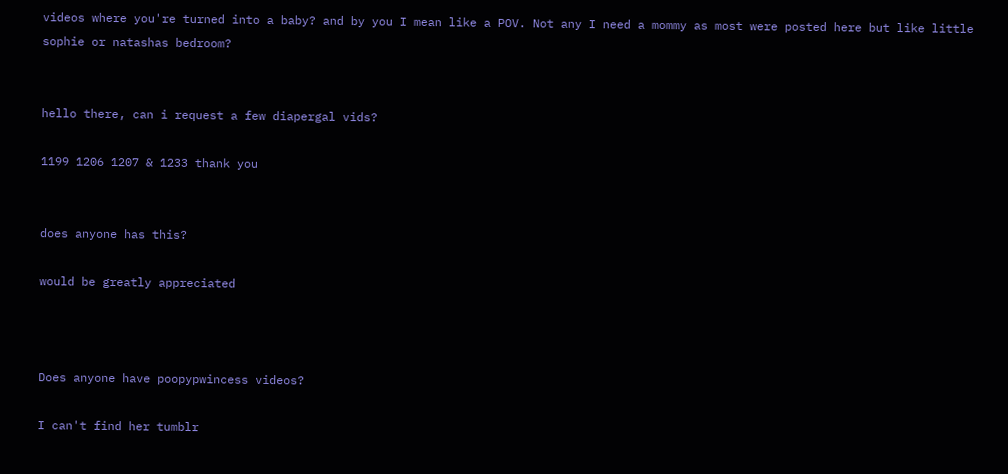videos where you're turned into a baby? and by you I mean like a POV. Not any I need a mommy as most were posted here but like little sophie or natashas bedroom?


hello there, can i request a few diapergal vids?

1199 1206 1207 & 1233 thank you


does anyone has this?

would be greatly appreciated



Does anyone have poopypwincess videos?

I can't find her tumblr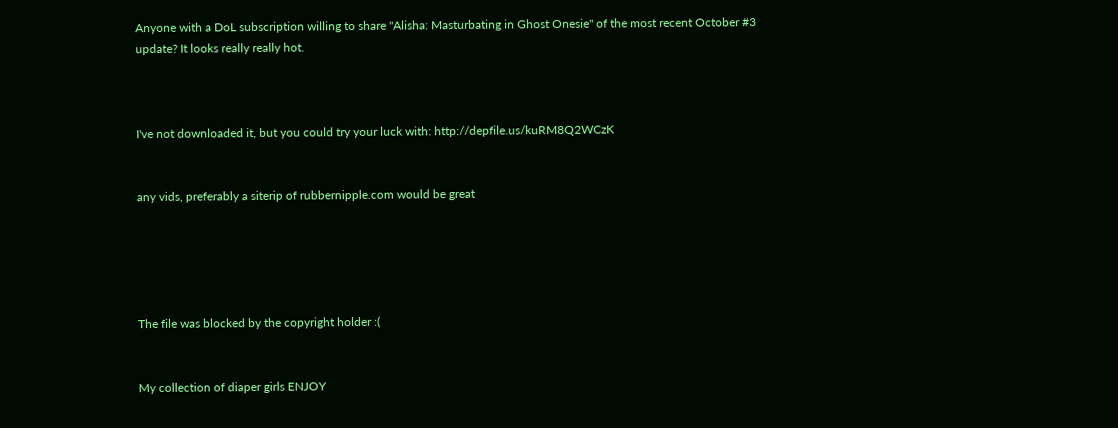Anyone with a DoL subscription willing to share "Alisha: Masturbating in Ghost Onesie" of the most recent October #3 update? It looks really really hot.



I've not downloaded it, but you could try your luck with: http://depfile.us/kuRM8Q2WCzK


any vids, preferably a siterip of rubbernipple.com would be great





The file was blocked by the copyright holder :(


My collection of diaper girls ENJOY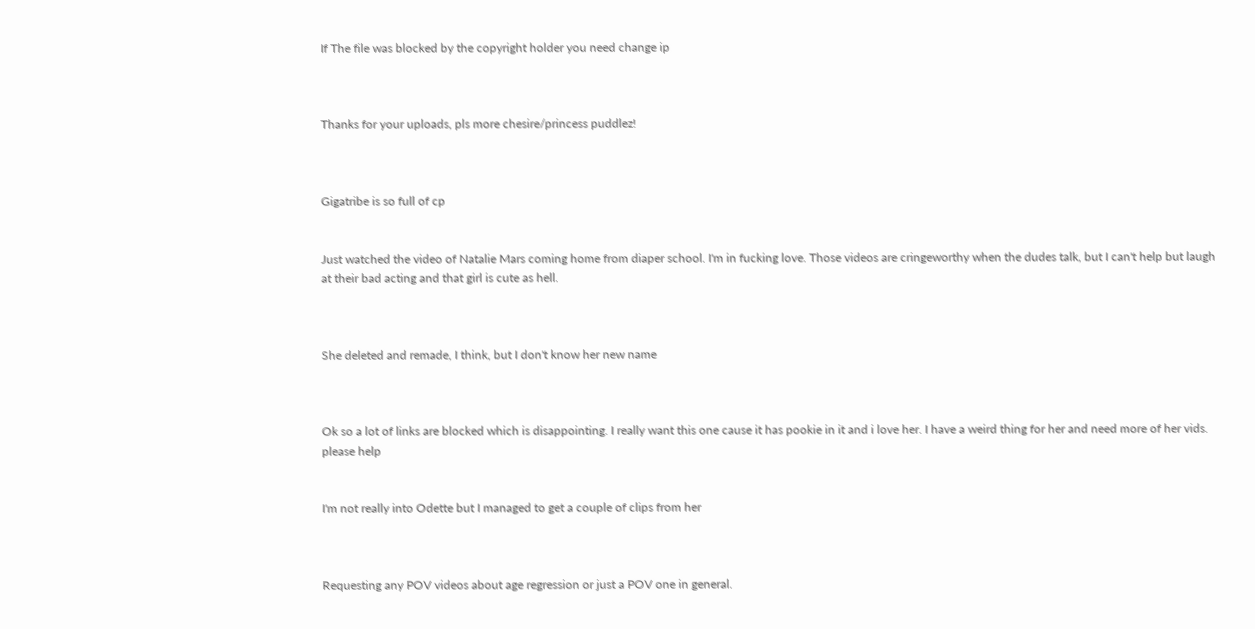If The file was blocked by the copyright holder you need change ip



Thanks for your uploads, pls more chesire/princess puddlez!



Gigatribe is so full of cp


Just watched the video of Natalie Mars coming home from diaper school. I'm in fucking love. Those videos are cringeworthy when the dudes talk, but I can't help but laugh at their bad acting and that girl is cute as hell.



She deleted and remade, I think, but I don't know her new name



Ok so a lot of links are blocked which is disappointing. I really want this one cause it has pookie in it and i love her. I have a weird thing for her and need more of her vids. please help


I'm not really into Odette but I managed to get a couple of clips from her



Requesting any POV videos about age regression or just a POV one in general.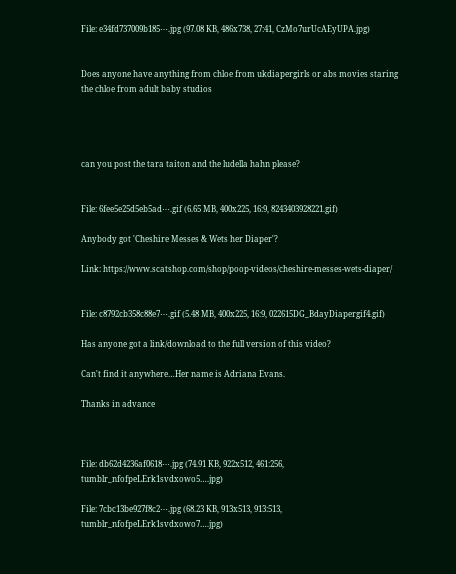File: e34fd737009b185⋯.jpg (97.08 KB, 486x738, 27:41, CzMo7urUcAEyUPA.jpg)


Does anyone have anything from chloe from ukdiapergirls or abs movies staring the chloe from adult baby studios




can you post the tara taiton and the ludella hahn please?


File: 6fee5e25d5eb5ad⋯.gif (6.65 MB, 400x225, 16:9, 8243403928221.gif)

Anybody got 'Cheshire Messes & Wets her Diaper'?

Link: https://www.scatshop.com/shop/poop-videos/cheshire-messes-wets-diaper/


File: c8792cb358c88e7⋯.gif (5.48 MB, 400x225, 16:9, 022615DG_BdayDiapergif4.gif)

Has anyone got a link/download to the full version of this video?

Can't find it anywhere…Her name is Adriana Evans.

Thanks in advance



File: db62d4236af0618⋯.jpg (74.91 KB, 922x512, 461:256, tumblr_nfofpeLErk1svdxowo5….jpg)

File: 7cbc13be927f8c2⋯.jpg (68.23 KB, 913x513, 913:513, tumblr_nfofpeLErk1svdxowo7….jpg)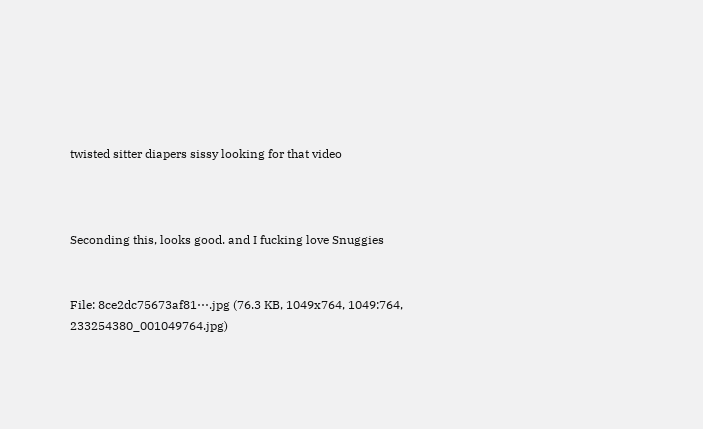twisted sitter diapers sissy looking for that video



Seconding this, looks good. and I fucking love Snuggies


File: 8ce2dc75673af81⋯.jpg (76.3 KB, 1049x764, 1049:764, 233254380_001049764.jpg)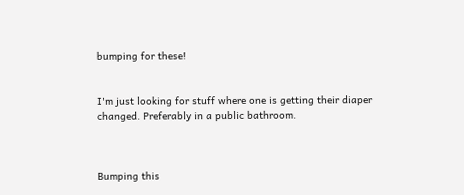bumping for these!


I'm just looking for stuff where one is getting their diaper changed. Preferably in a public bathroom.



Bumping this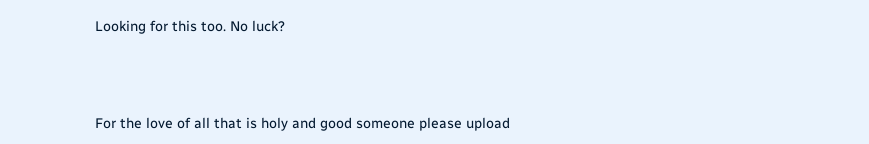Looking for this too. No luck?



For the love of all that is holy and good someone please upload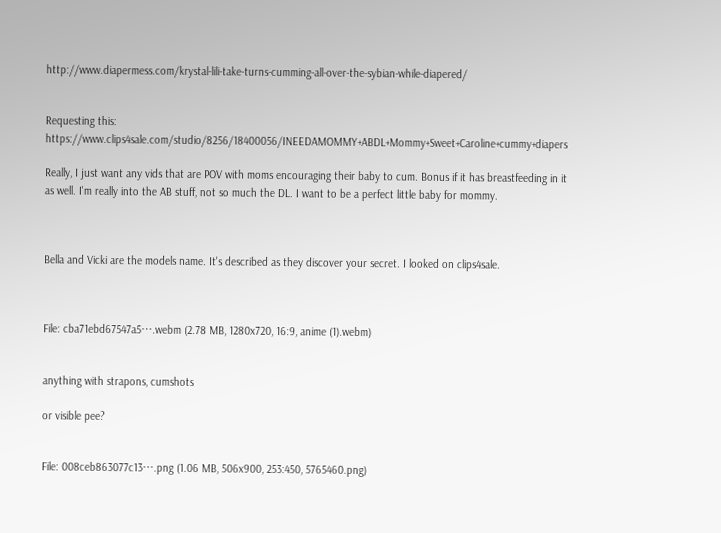http://www.diapermess.com/krystal-lili-take-turns-cumming-all-over-the-sybian-while-diapered/


Requesting this: https://www.clips4sale.com/studio/8256/18400056/INEEDAMOMMY+ABDL+Mommy+Sweet+Caroline+cummy+diapers

Really, I just want any vids that are POV with moms encouraging their baby to cum. Bonus if it has breastfeeding in it as well. I'm really into the AB stuff, not so much the DL. I want to be a perfect little baby for mommy.



Bella and Vicki are the models name. It's described as they discover your secret. I looked on clips4sale.



File: cba71ebd67547a5⋯.webm (2.78 MB, 1280x720, 16:9, anime (1).webm)


anything with strapons, cumshots

or visible pee?


File: 008ceb863077c13⋯.png (1.06 MB, 506x900, 253:450, 5765460.png)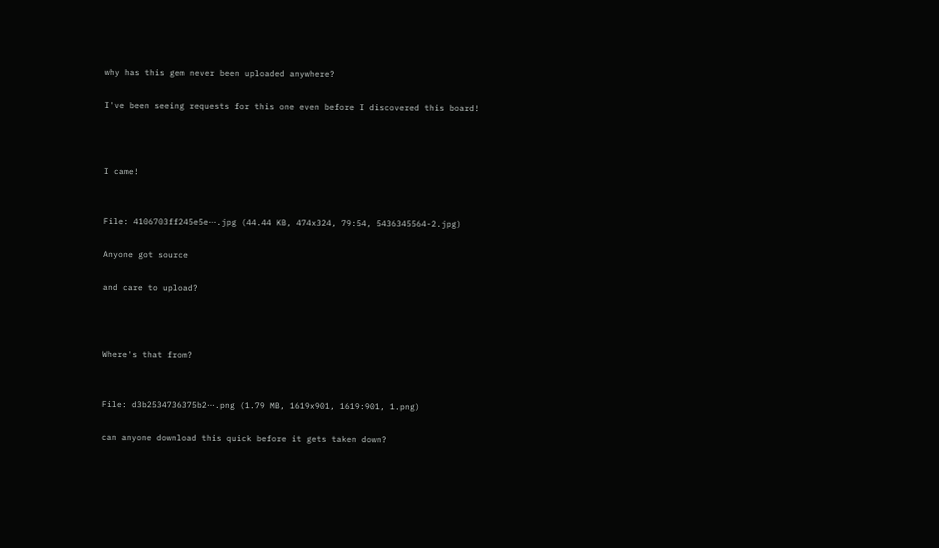why has this gem never been uploaded anywhere?

I've been seeing requests for this one even before I discovered this board!



I came!


File: 4106703ff245e5e⋯.jpg (44.44 KB, 474x324, 79:54, 5436345564-2.jpg)

Anyone got source

and care to upload?



Where's that from?


File: d3b2534736375b2⋯.png (1.79 MB, 1619x901, 1619:901, 1.png)

can anyone download this quick before it gets taken down?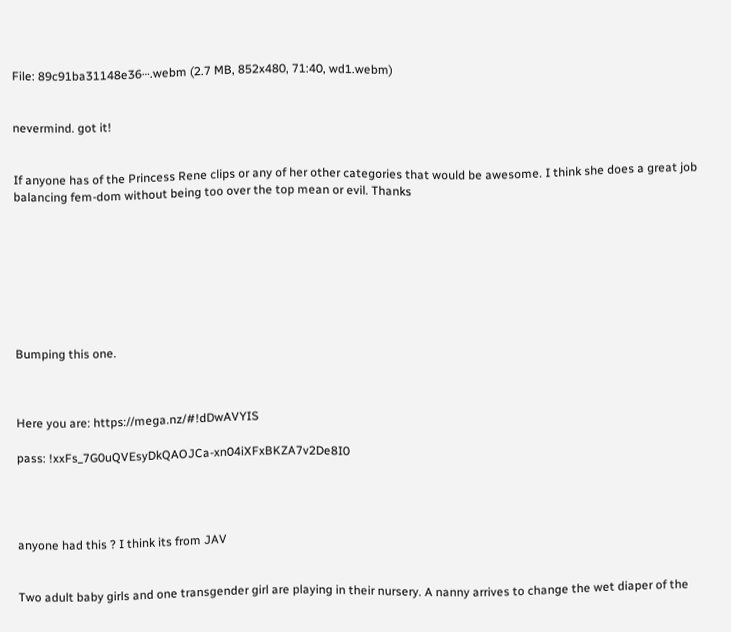File: 89c91ba31148e36⋯.webm (2.7 MB, 852x480, 71:40, wd1.webm)


nevermind. got it!


If anyone has of the Princess Rene clips or any of her other categories that would be awesome. I think she does a great job balancing fem-dom without being too over the top mean or evil. Thanks








Bumping this one.



Here you are: https://mega.nz/#!dDwAVYIS

pass: !xxFs_7G0uQVEsyDkQAOJCa-xn04iXFxBKZA7v2De8I0




anyone had this ? I think its from JAV


Two adult baby girls and one transgender girl are playing in their nursery. A nanny arrives to change the wet diaper of the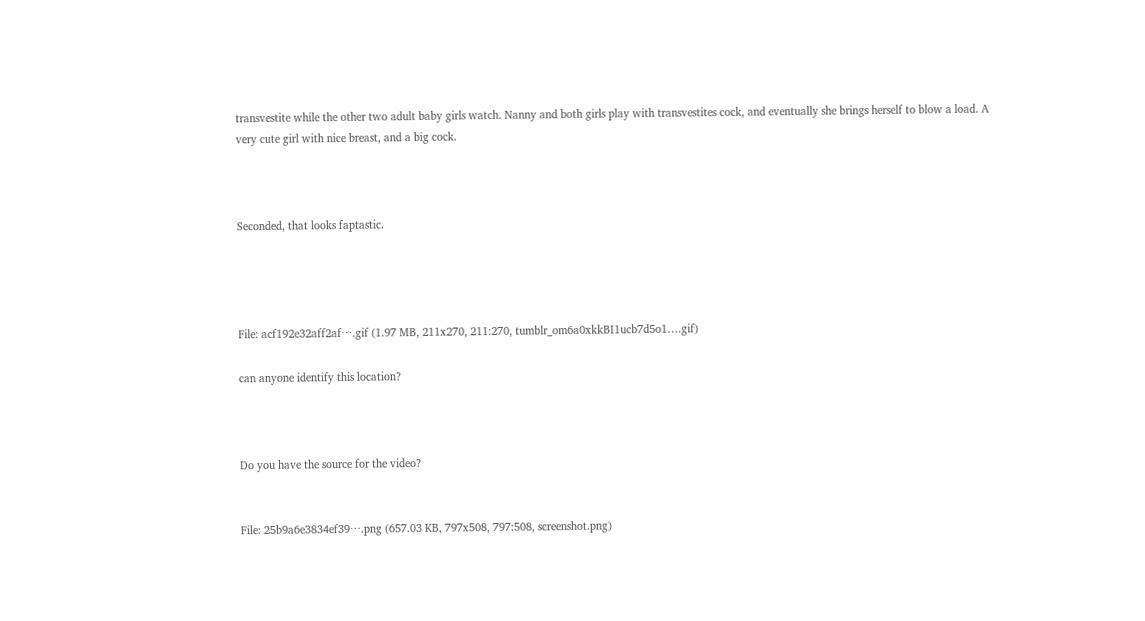transvestite while the other two adult baby girls watch. Nanny and both girls play with transvestites cock, and eventually she brings herself to blow a load. A very cute girl with nice breast, and a big cock.



Seconded, that looks faptastic.




File: acf192e32aff2af⋯.gif (1.97 MB, 211x270, 211:270, tumblr_om6a0xkkBI1ucb7d5o1….gif)

can anyone identify this location?



Do you have the source for the video?


File: 25b9a6e3834ef39⋯.png (657.03 KB, 797x508, 797:508, screenshot.png)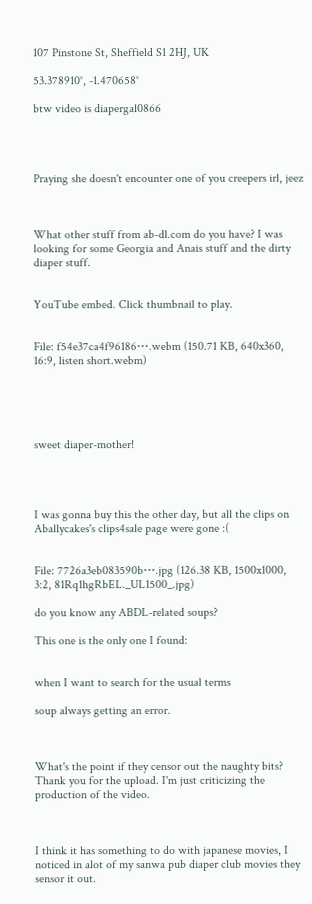107 Pinstone St, Sheffield S1 2HJ, UK

53.378910°, -1.470658°

btw video is diapergal0866




Praying she doesn't encounter one of you creepers irl, jeez



What other stuff from ab-dl.com do you have? I was looking for some Georgia and Anais stuff and the dirty diaper stuff.


YouTube embed. Click thumbnail to play.


File: f54e37ca4f96186⋯.webm (150.71 KB, 640x360, 16:9, listen short.webm)





sweet diaper-mother!




I was gonna buy this the other day, but all the clips on Aballycakes's clips4sale page were gone :(


File: 7726a3eb083590b⋯.jpg (126.38 KB, 1500x1000, 3:2, 81Rq1hgRbEL._UL1500_.jpg)

do you know any ABDL-related soups?

This one is the only one I found:


when I want to search for the usual terms

soup always getting an error.



What's the point if they censor out the naughty bits? Thank you for the upload. I'm just criticizing the production of the video.



I think it has something to do with japanese movies, I noticed in alot of my sanwa pub diaper club movies they sensor it out.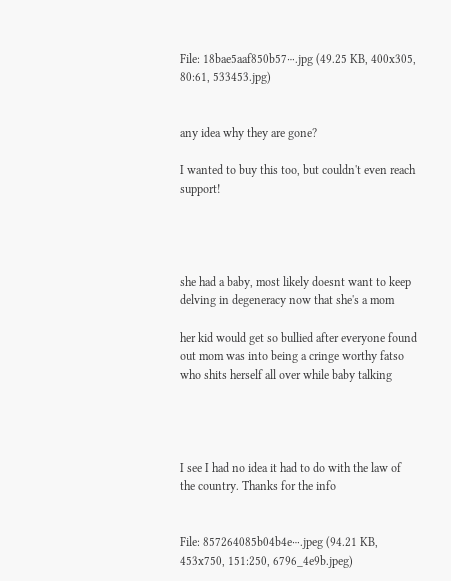File: 18bae5aaf850b57⋯.jpg (49.25 KB, 400x305, 80:61, 533453.jpg)


any idea why they are gone?

I wanted to buy this too, but couldn't even reach support!




she had a baby, most likely doesnt want to keep delving in degeneracy now that she's a mom

her kid would get so bullied after everyone found out mom was into being a cringe worthy fatso who shits herself all over while baby talking




I see I had no idea it had to do with the law of the country. Thanks for the info


File: 857264085b04b4e⋯.jpeg (94.21 KB, 453x750, 151:250, 6796_4e9b.jpeg)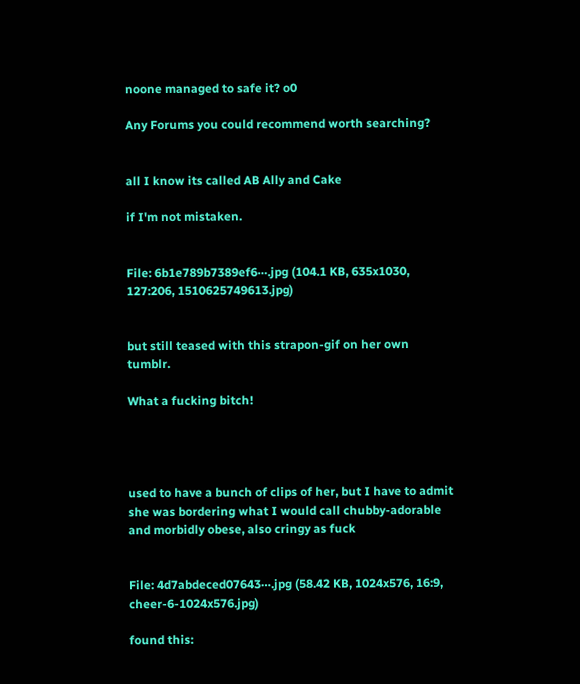noone managed to safe it? o0

Any Forums you could recommend worth searching?


all I know its called AB Ally and Cake

if I'm not mistaken.


File: 6b1e789b7389ef6⋯.jpg (104.1 KB, 635x1030, 127:206, 1510625749613.jpg)


but still teased with this strapon-gif on her own tumblr.

What a fucking bitch!




used to have a bunch of clips of her, but I have to admit she was bordering what I would call chubby-adorable and morbidly obese, also cringy as fuck


File: 4d7abdeced07643⋯.jpg (58.42 KB, 1024x576, 16:9, cheer-6-1024x576.jpg)

found this: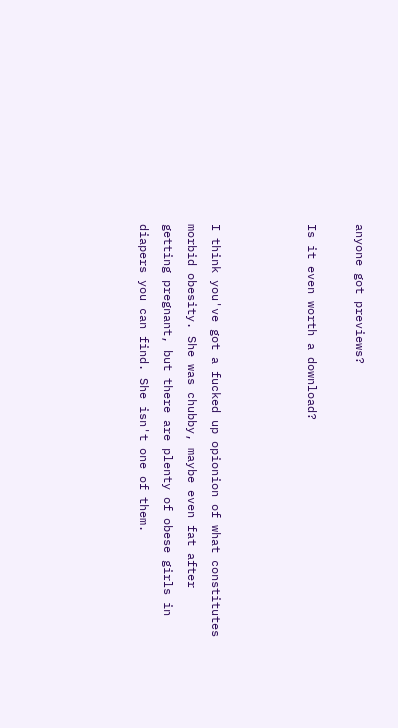anyone got previews?

Is it even worth a download?



I think you've got a fucked up opionion of what constitutes morbid obesity. She was chubby, maybe even fat after getting pregnant, but there are plenty of obese girls in diapers you can find. She isn't one of them.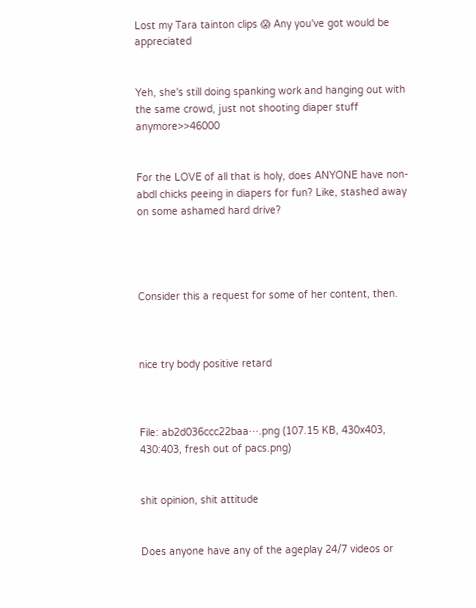Lost my Tara tainton clips 😱 Any you've got would be appreciated


Yeh, she's still doing spanking work and hanging out with the same crowd, just not shooting diaper stuff anymore>>46000


For the LOVE of all that is holy, does ANYONE have non-abdl chicks peeing in diapers for fun? Like, stashed away on some ashamed hard drive?




Consider this a request for some of her content, then.



nice try body positive retard



File: ab2d036ccc22baa⋯.png (107.15 KB, 430x403, 430:403, fresh out of pacs.png)


shit opinion, shit attitude


Does anyone have any of the ageplay 24/7 videos or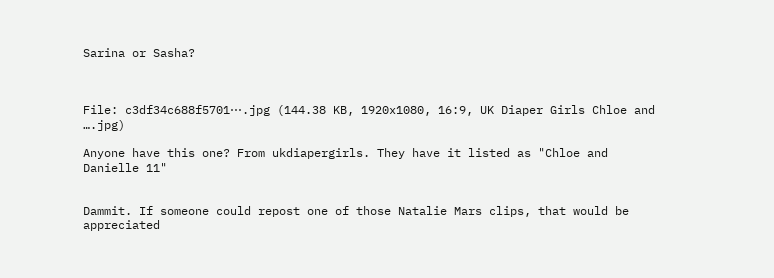Sarina or Sasha?



File: c3df34c688f5701⋯.jpg (144.38 KB, 1920x1080, 16:9, UK Diaper Girls Chloe and ….jpg)

Anyone have this one? From ukdiapergirls. They have it listed as "Chloe and Danielle 11"


Dammit. If someone could repost one of those Natalie Mars clips, that would be appreciated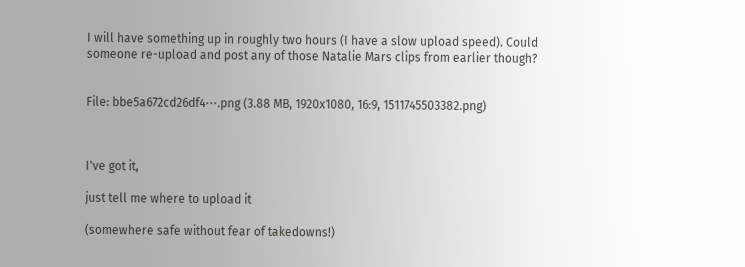I will have something up in roughly two hours (I have a slow upload speed). Could someone re-upload and post any of those Natalie Mars clips from earlier though?


File: bbe5a672cd26df4⋯.png (3.88 MB, 1920x1080, 16:9, 1511745503382.png)



I've got it,

just tell me where to upload it

(somewhere safe without fear of takedowns!)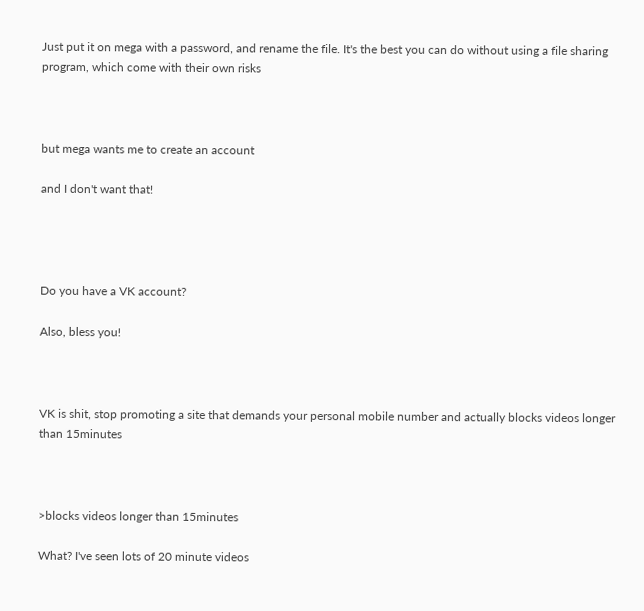Just put it on mega with a password, and rename the file. It's the best you can do without using a file sharing program, which come with their own risks



but mega wants me to create an account

and I don't want that!




Do you have a VK account?

Also, bless you!



VK is shit, stop promoting a site that demands your personal mobile number and actually blocks videos longer than 15minutes



>blocks videos longer than 15minutes

What? I've seen lots of 20 minute videos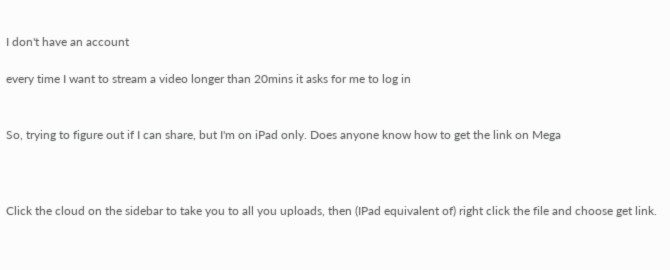I don't have an account

every time I want to stream a video longer than 20mins it asks for me to log in


So, trying to figure out if I can share, but I'm on iPad only. Does anyone know how to get the link on Mega



Click the cloud on the sidebar to take you to all you uploads, then (IPad equivalent of) right click the file and choose get link.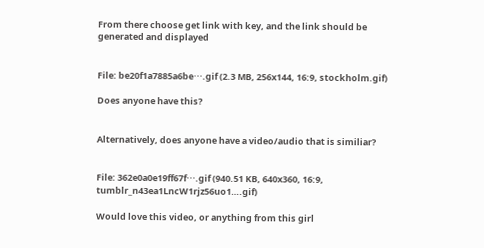From there choose get link with key, and the link should be generated and displayed


File: be20f1a7885a6be⋯.gif (2.3 MB, 256x144, 16:9, stockholm.gif)

Does anyone have this?


Alternatively, does anyone have a video/audio that is similiar?


File: 362e0a0e19ff67f⋯.gif (940.51 KB, 640x360, 16:9, tumblr_n43ea1LncW1rjz56uo1….gif)

Would love this video, or anything from this girl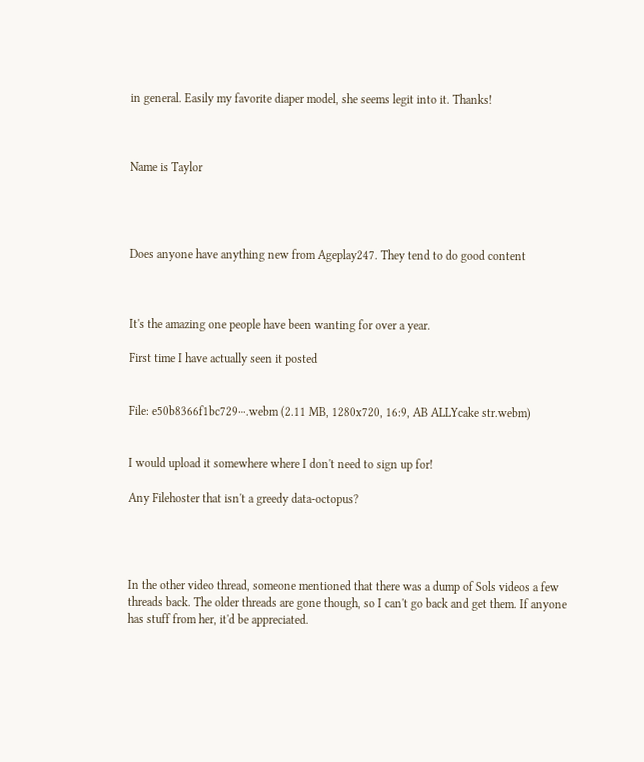in general. Easily my favorite diaper model, she seems legit into it. Thanks!



Name is Taylor




Does anyone have anything new from Ageplay247. They tend to do good content



It's the amazing one people have been wanting for over a year.

First time I have actually seen it posted


File: e50b8366f1bc729⋯.webm (2.11 MB, 1280x720, 16:9, AB ALLYcake str.webm)


I would upload it somewhere where I don't need to sign up for!

Any Filehoster that isn't a greedy data-octopus?




In the other video thread, someone mentioned that there was a dump of Sols videos a few threads back. The older threads are gone though, so I can't go back and get them. If anyone has stuff from her, it'd be appreciated.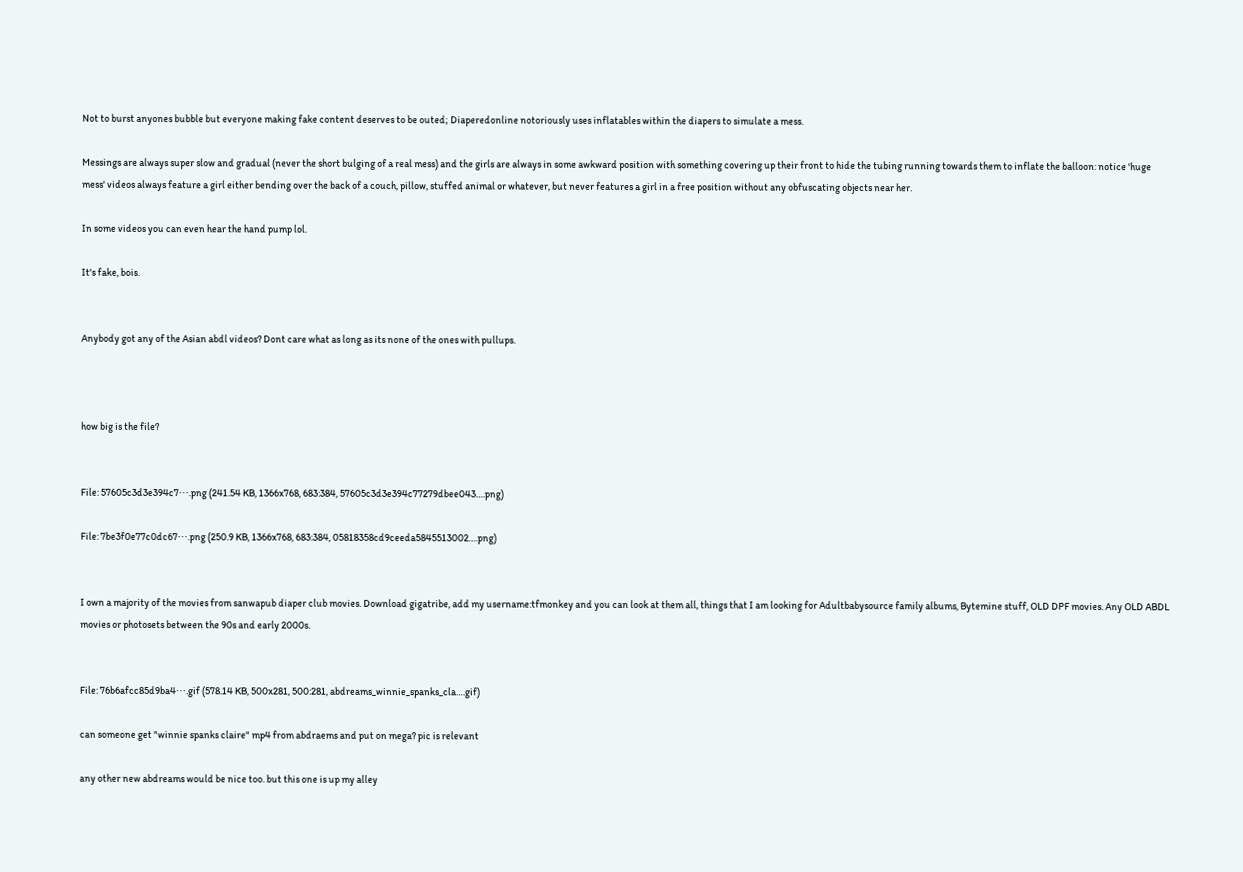Not to burst anyones bubble but everyone making fake content deserves to be outed; Diaperedonline notoriously uses inflatables within the diapers to simulate a mess.

Messings are always super slow and gradual (never the short bulging of a real mess) and the girls are always in some awkward position with something covering up their front to hide the tubing running towards them to inflate the balloon: notice 'huge mess' videos always feature a girl either bending over the back of a couch, pillow, stuffed animal or whatever, but never features a girl in a free position without any obfuscating objects near her.

In some videos you can even hear the hand pump lol.

It's fake, bois.


Anybody got any of the Asian abdl videos? Dont care what as long as its none of the ones with pullups.



how big is the file?


File: 57605c3d3e394c7⋯.png (241.54 KB, 1366x768, 683:384, 57605c3d3e394c77279dbee043….png)

File: 7be3f0e77c0dc67⋯.png (250.9 KB, 1366x768, 683:384, 05818358cd9ceeda5845513002….png)


I own a majority of the movies from sanwapub diaper club movies. Download gigatribe, add my username:tfmonkey and you can look at them all, things that I am looking for Adultbabysource family albums, Bytemine stuff, OLD DPF movies. Any OLD ABDL movies or photosets between the 90s and early 2000s.


File: 76b6afcc85d9ba4⋯.gif (578.14 KB, 500x281, 500:281, abdreams_winnie_spanks_cla….gif)

can someone get "winnie spanks claire" mp4 from abdraems and put on mega? pic is relevant

any other new abdreams would be nice too. but this one is up my alley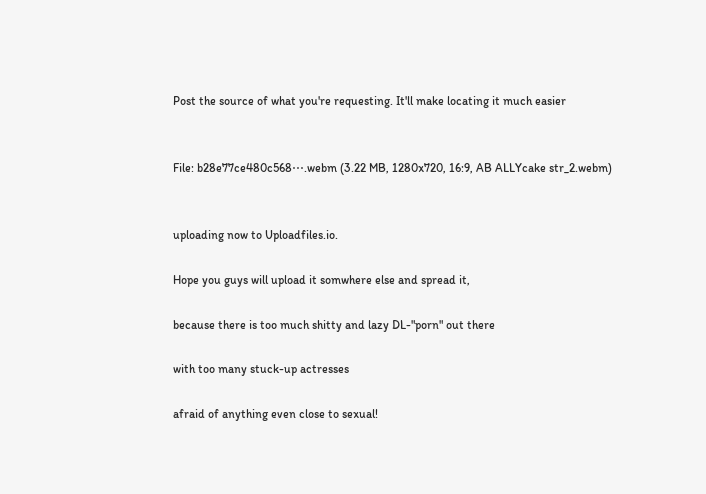Post the source of what you're requesting. It'll make locating it much easier


File: b28e77ce480c568⋯.webm (3.22 MB, 1280x720, 16:9, AB ALLYcake str_2.webm)


uploading now to Uploadfiles.io.

Hope you guys will upload it somwhere else and spread it,

because there is too much shitty and lazy DL-"porn" out there

with too many stuck-up actresses

afraid of anything even close to sexual!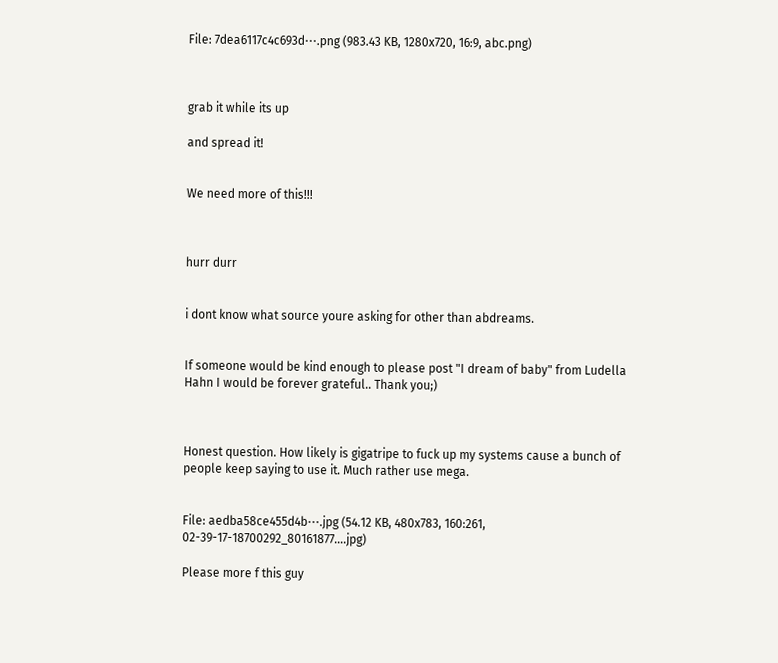File: 7dea6117c4c693d⋯.png (983.43 KB, 1280x720, 16:9, abc.png)



grab it while its up

and spread it!


We need more of this!!!



hurr durr


i dont know what source youre asking for other than abdreams.


If someone would be kind enough to please post "I dream of baby" from Ludella Hahn I would be forever grateful.. Thank you;)



Honest question. How likely is gigatripe to fuck up my systems cause a bunch of people keep saying to use it. Much rather use mega.


File: aedba58ce455d4b⋯.jpg (54.12 KB, 480x783, 160:261, 02-39-17-18700292_80161877….jpg)

Please more f this guy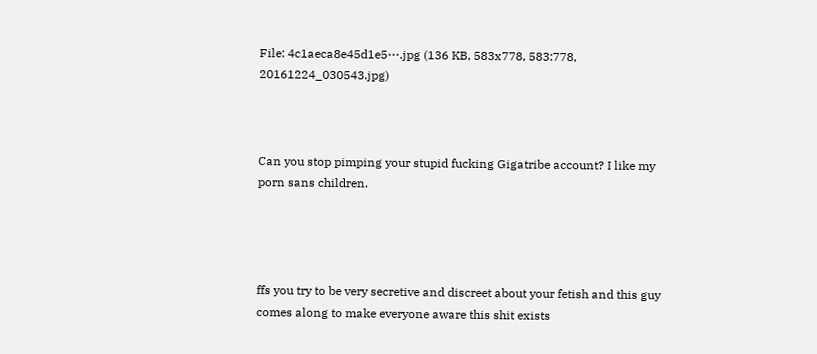File: 4c1aeca8e45d1e5⋯.jpg (136 KB, 583x778, 583:778, 20161224_030543.jpg)



Can you stop pimping your stupid fucking Gigatribe account? I like my porn sans children.




ffs you try to be very secretive and discreet about your fetish and this guy comes along to make everyone aware this shit exists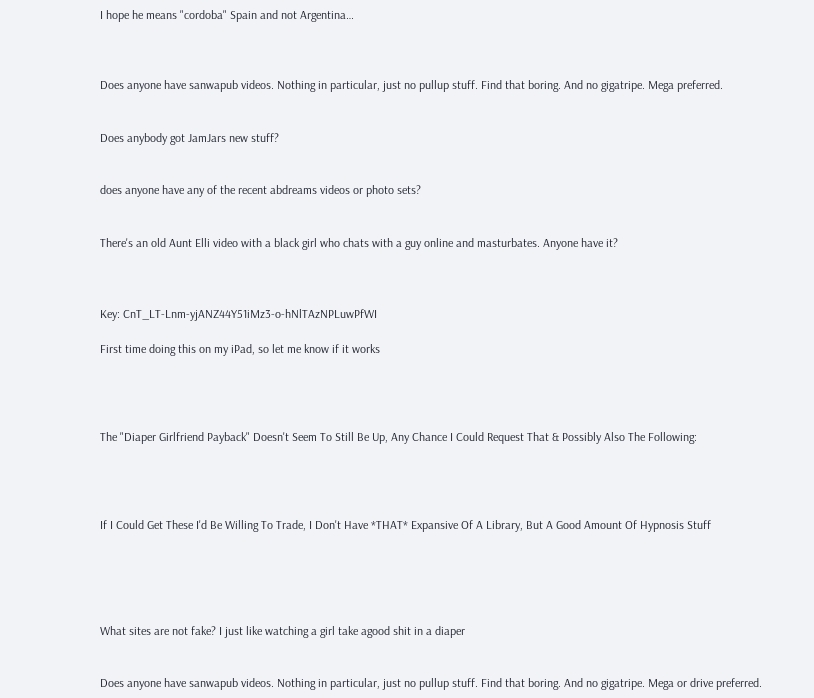I hope he means "cordoba" Spain and not Argentina…



Does anyone have sanwapub videos. Nothing in particular, just no pullup stuff. Find that boring. And no gigatripe. Mega preferred.


Does anybody got JamJars new stuff?


does anyone have any of the recent abdreams videos or photo sets?


There's an old Aunt Elli video with a black girl who chats with a guy online and masturbates. Anyone have it?



Key: CnT_LT-Lnm-yjANZ44Y51iMz3-o-hNlTAzNPLuwPfWI

First time doing this on my iPad, so let me know if it works




The "Diaper Girlfriend Payback" Doesn't Seem To Still Be Up, Any Chance I Could Request That & Possibly Also The Following:




If I Could Get These I'd Be Willing To Trade, I Don't Have *THAT* Expansive Of A Library, But A Good Amount Of Hypnosis Stuff





What sites are not fake? I just like watching a girl take agood shit in a diaper


Does anyone have sanwapub videos. Nothing in particular, just no pullup stuff. Find that boring. And no gigatripe. Mega or drive preferred.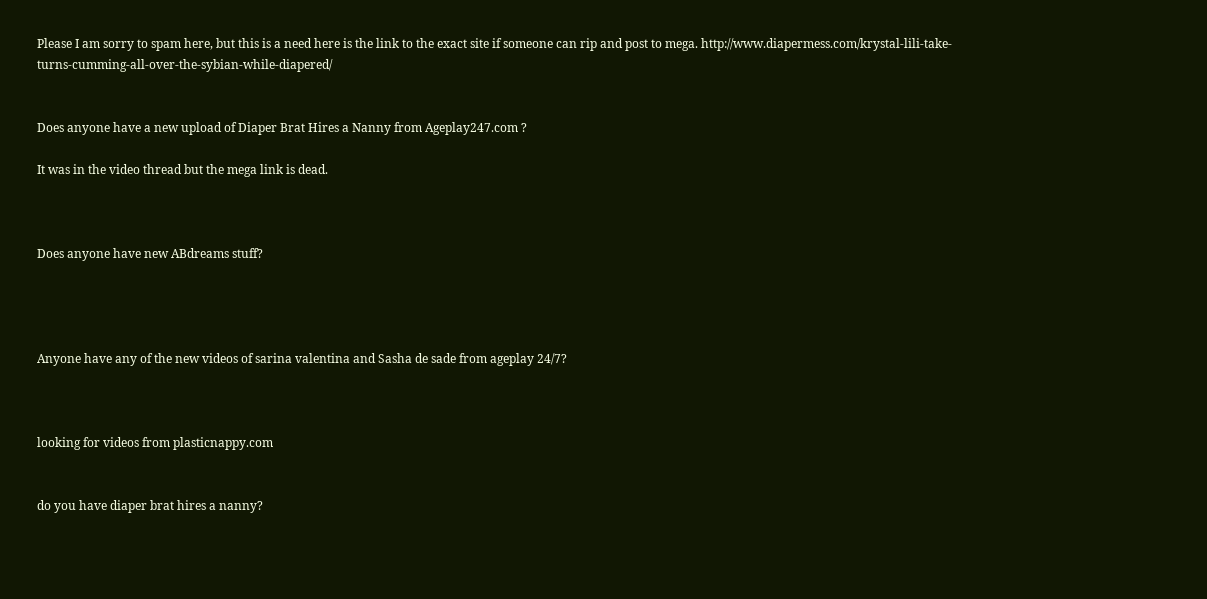Please I am sorry to spam here, but this is a need here is the link to the exact site if someone can rip and post to mega. http://www.diapermess.com/krystal-lili-take-turns-cumming-all-over-the-sybian-while-diapered/


Does anyone have a new upload of Diaper Brat Hires a Nanny from Ageplay247.com ?

It was in the video thread but the mega link is dead.



Does anyone have new ABdreams stuff?




Anyone have any of the new videos of sarina valentina and Sasha de sade from ageplay 24/7?



looking for videos from plasticnappy.com


do you have diaper brat hires a nanny?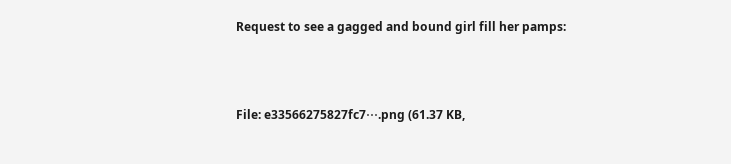Request to see a gagged and bound girl fill her pamps:



File: e33566275827fc7⋯.png (61.37 KB,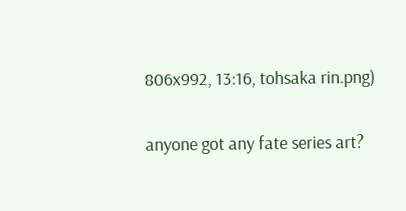806x992, 13:16, tohsaka rin.png)

anyone got any fate series art?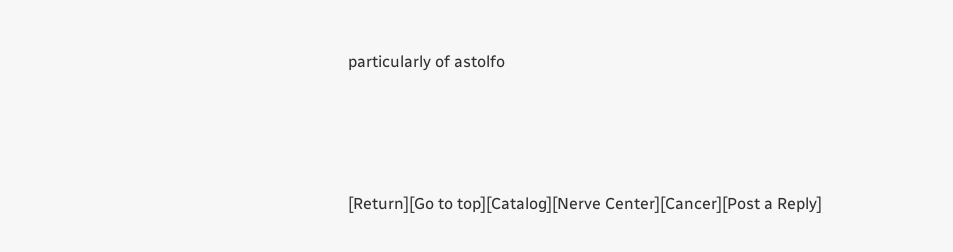particularly of astolfo





[Return][Go to top][Catalog][Nerve Center][Cancer][Post a Reply]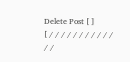Delete Post [ ]
[ / / / / / / / / / / / / /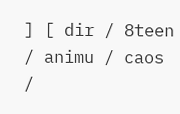] [ dir / 8teen / animu / caos /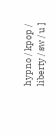hypno / kpop / liberty / sw / u ]